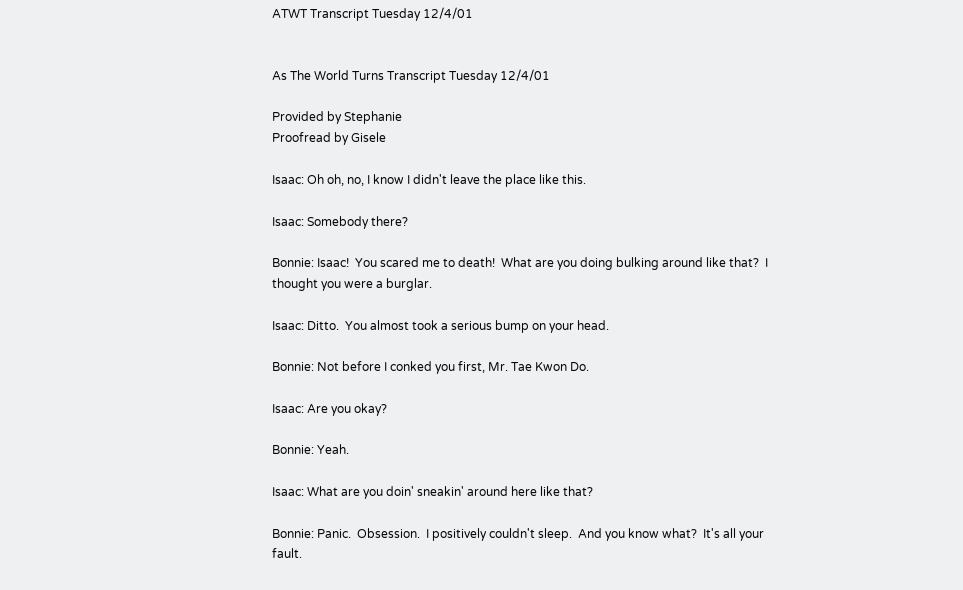ATWT Transcript Tuesday 12/4/01


As The World Turns Transcript Tuesday 12/4/01

Provided by Stephanie
Proofread by Gisele

Isaac: Oh oh, no, I know I didn't leave the place like this.

Isaac: Somebody there?

Bonnie: Isaac!  You scared me to death!  What are you doing bulking around like that?  I thought you were a burglar.

Isaac: Ditto.  You almost took a serious bump on your head.

Bonnie: Not before I conked you first, Mr. Tae Kwon Do.

Isaac: Are you okay?

Bonnie: Yeah.

Isaac: What are you doin' sneakin' around here like that?

Bonnie: Panic.  Obsession.  I positively couldn't sleep.  And you know what?  It's all your fault.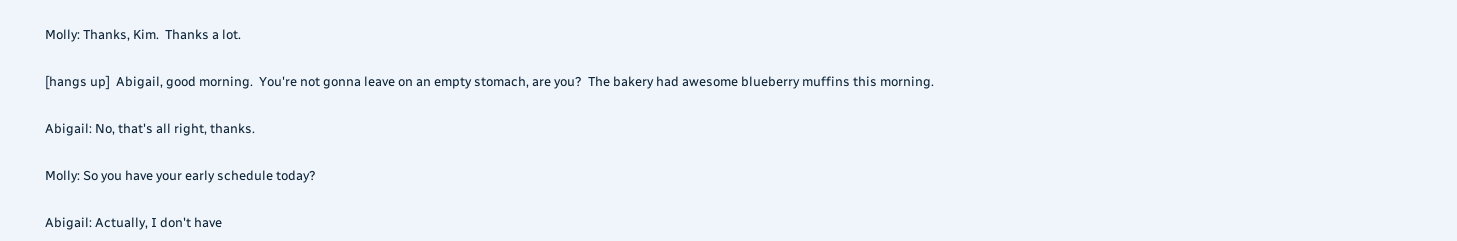Molly: Thanks, Kim.  Thanks a lot.

[hangs up]  Abigail, good morning.  You're not gonna leave on an empty stomach, are you?  The bakery had awesome blueberry muffins this morning.

Abigail: No, that's all right, thanks.

Molly: So you have your early schedule today?

Abigail: Actually, I don't have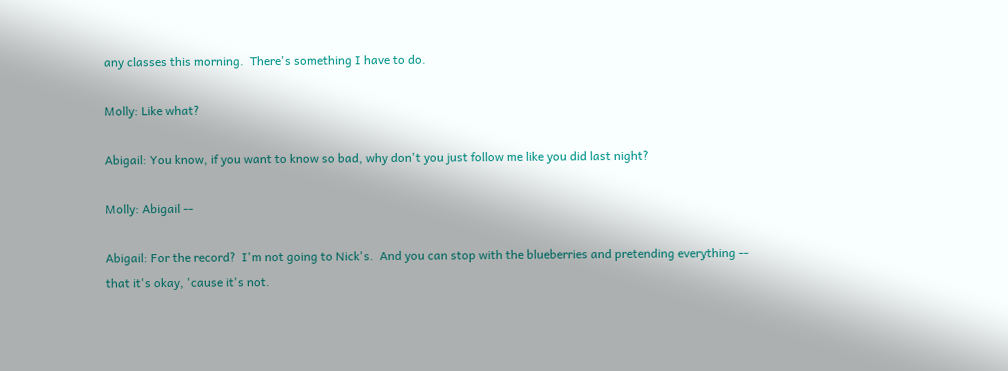any classes this morning.  There's something I have to do.

Molly: Like what?

Abigail: You know, if you want to know so bad, why don't you just follow me like you did last night?

Molly: Abigail --

Abigail: For the record?  I'm not going to Nick's.  And you can stop with the blueberries and pretending everything -- that it's okay, 'cause it's not.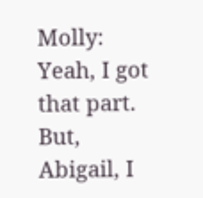Molly: Yeah, I got that part.  But, Abigail, I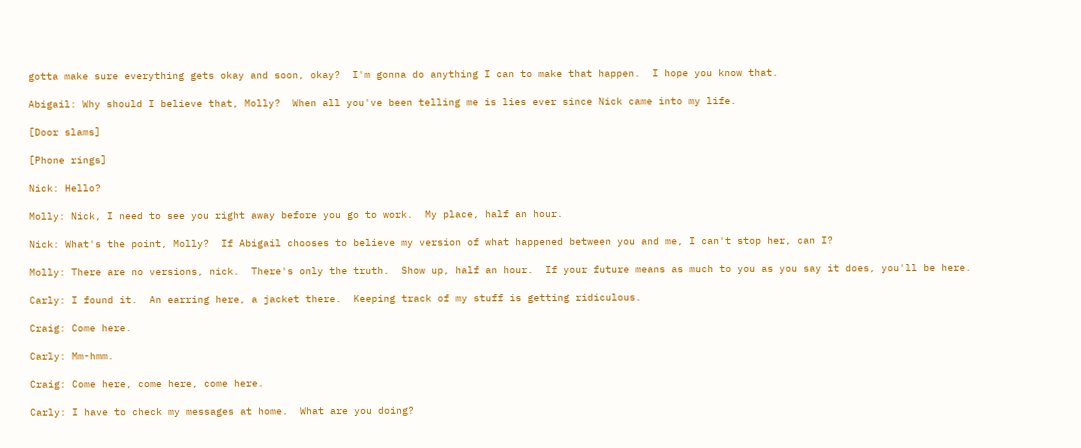gotta make sure everything gets okay and soon, okay?  I'm gonna do anything I can to make that happen.  I hope you know that.

Abigail: Why should I believe that, Molly?  When all you've been telling me is lies ever since Nick came into my life.

[Door slams]

[Phone rings]

Nick: Hello?

Molly: Nick, I need to see you right away before you go to work.  My place, half an hour.

Nick: What's the point, Molly?  If Abigail chooses to believe my version of what happened between you and me, I can't stop her, can I?

Molly: There are no versions, nick.  There's only the truth.  Show up, half an hour.  If your future means as much to you as you say it does, you'll be here.

Carly: I found it.  An earring here, a jacket there.  Keeping track of my stuff is getting ridiculous.

Craig: Come here.

Carly: Mm-hmm.

Craig: Come here, come here, come here.

Carly: I have to check my messages at home.  What are you doing?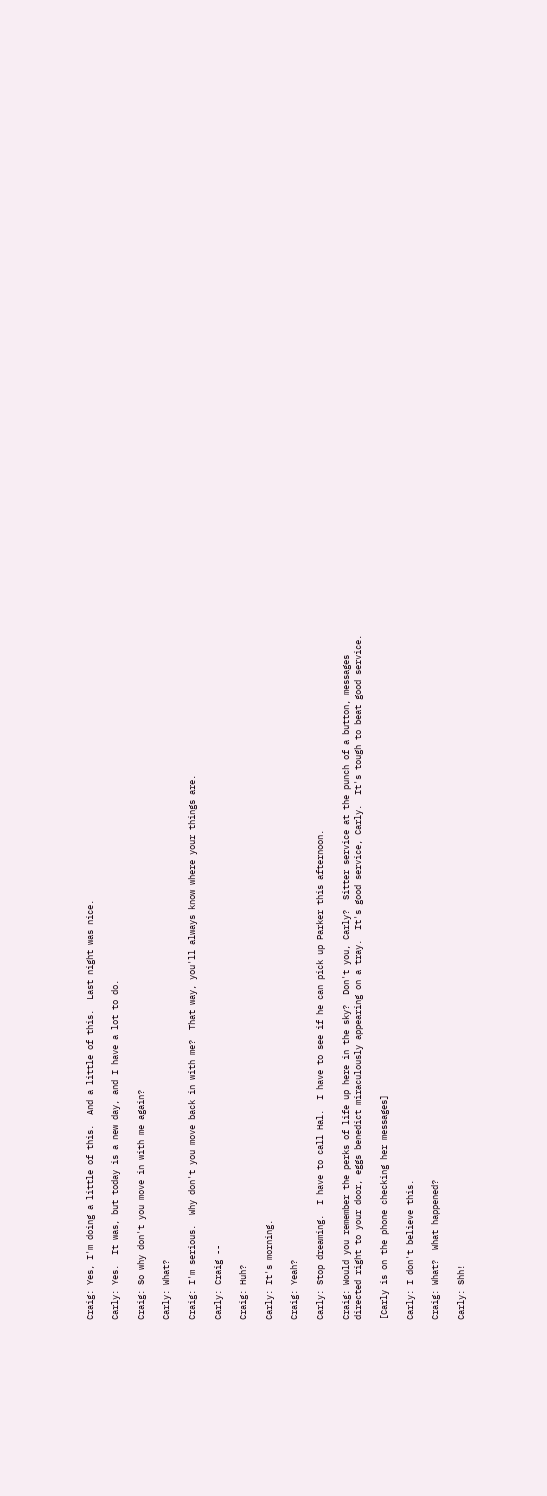Craig: Yes, I'm doing a little of this.  And a little of this.  Last night was nice.

Carly: Yes.  It was, but today is a new day, and I have a lot to do.

Craig: So why don't you move in with me again?

Carly: What?

Craig: I'm serious.  Why don't you move back in with me?  That way, you'll always know where your things are.

Carly: Craig --

Craig: Huh?

Carly: It's morning.

Craig: Yeah?

Carly: Stop dreaming.  I have to call Hal.  I have to see if he can pick up Parker this afternoon.

Craig: Would you remember the perks of life up here in the sky?  Don't you, Carly?  Sitter service at the punch of a button, messages directed right to your door, eggs benedict miraculously appearing on a tray.  It's good service, Carly.  It's tough to beat good service.

[Carly is on the phone checking her messages]

Carly: I don't believe this.

Craig: What?  What happened?

Carly: Shh!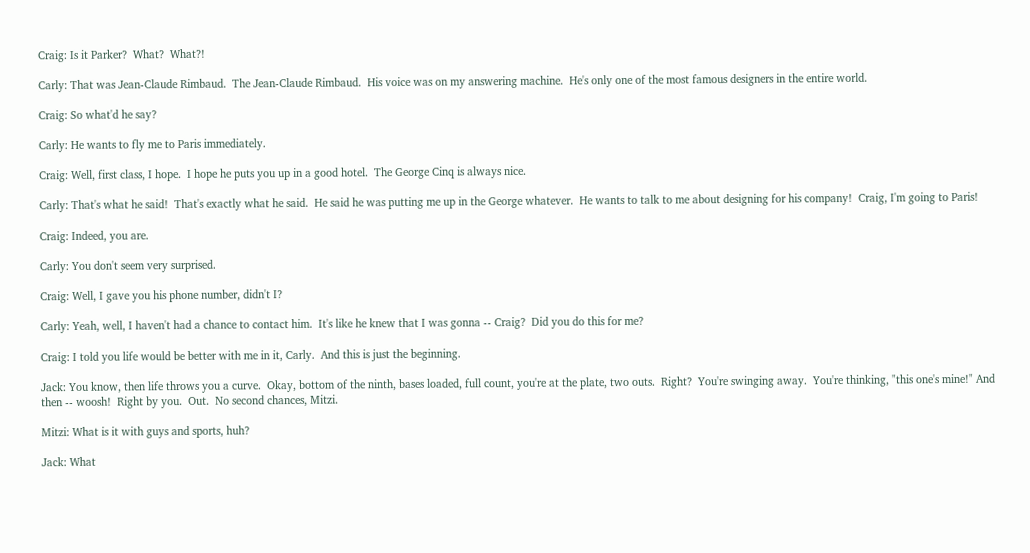Craig: Is it Parker?  What?  What?!

Carly: That was Jean-Claude Rimbaud.  The Jean-Claude Rimbaud.  His voice was on my answering machine.  He's only one of the most famous designers in the entire world.

Craig: So what'd he say?

Carly: He wants to fly me to Paris immediately.

Craig: Well, first class, I hope.  I hope he puts you up in a good hotel.  The George Cinq is always nice.

Carly: That's what he said!  That's exactly what he said.  He said he was putting me up in the George whatever.  He wants to talk to me about designing for his company!  Craig, I'm going to Paris!

Craig: Indeed, you are.

Carly: You don't seem very surprised.

Craig: Well, I gave you his phone number, didn't I?

Carly: Yeah, well, I haven't had a chance to contact him.  It's like he knew that I was gonna -- Craig?  Did you do this for me?

Craig: I told you life would be better with me in it, Carly.  And this is just the beginning.

Jack: You know, then life throws you a curve.  Okay, bottom of the ninth, bases loaded, full count, you're at the plate, two outs.  Right?  You're swinging away.  You're thinking, "this one's mine!" And then -- woosh!  Right by you.  Out.  No second chances, Mitzi.

Mitzi: What is it with guys and sports, huh?

Jack: What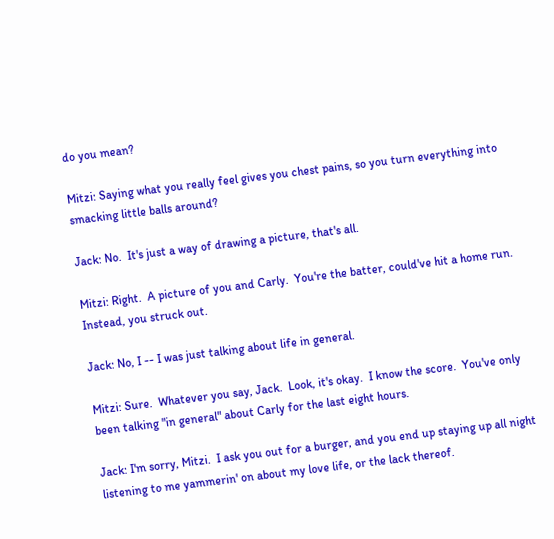do you mean?

Mitzi: Saying what you really feel gives you chest pains, so you turn everything into smacking little balls around?

Jack: No.  It's just a way of drawing a picture, that's all.

Mitzi: Right.  A picture of you and Carly.  You're the batter, could've hit a home run.  Instead, you struck out.

Jack: No, I -- I was just talking about life in general.

Mitzi: Sure.  Whatever you say, Jack.  Look, it's okay.  I know the score.  You've only been talking "in general" about Carly for the last eight hours.

Jack: I'm sorry, Mitzi.  I ask you out for a burger, and you end up staying up all night listening to me yammerin' on about my love life, or the lack thereof.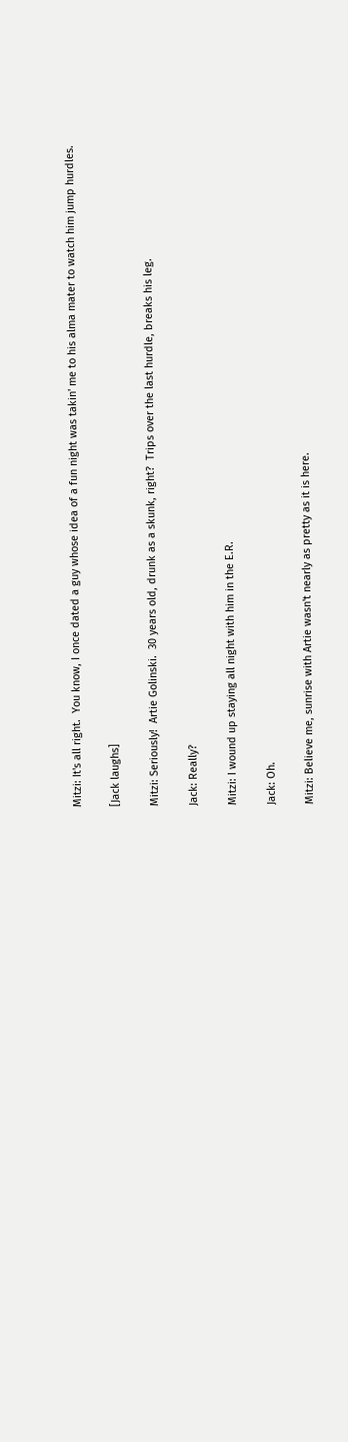Mitzi: It's all right.  You know, I once dated a guy whose idea of a fun night was takin' me to his alma mater to watch him jump hurdles.

[Jack laughs]

Mitzi: Seriously!  Artie Golinski.  30 years old, drunk as a skunk, right?  Trips over the last hurdle, breaks his leg.

Jack: Really?

Mitzi: I wound up staying all night with him in the E.R.

Jack: Oh.

Mitzi: Believe me, sunrise with Artie wasn't nearly as pretty as it is here.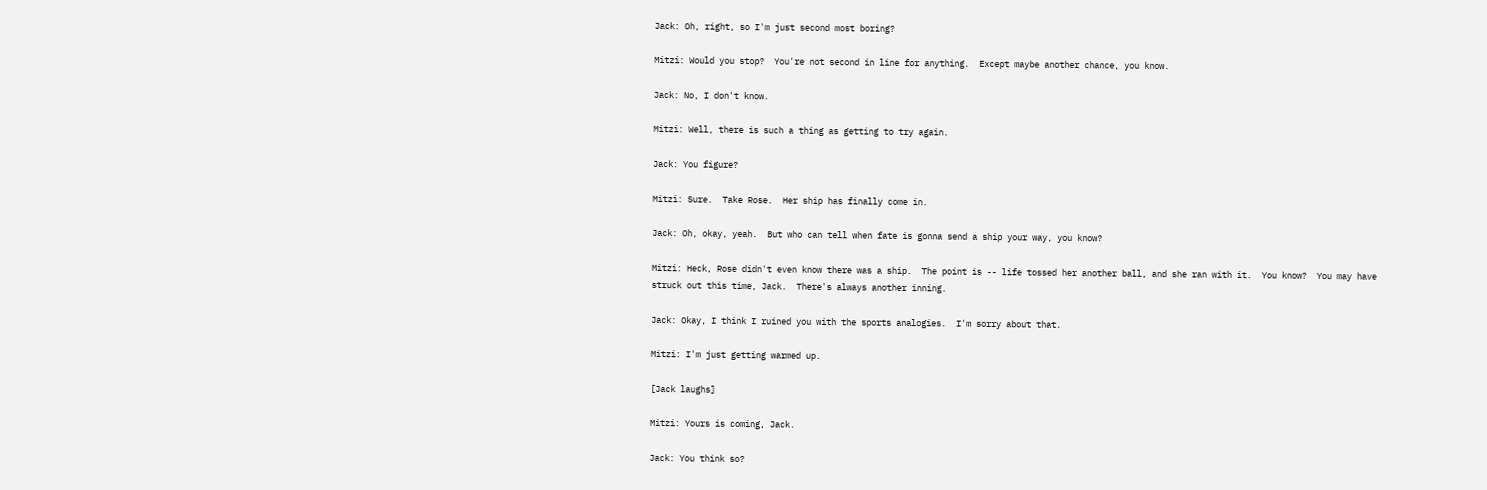Jack: Oh, right, so I'm just second most boring?

Mitzi: Would you stop?  You're not second in line for anything.  Except maybe another chance, you know.

Jack: No, I don't know.

Mitzi: Well, there is such a thing as getting to try again.

Jack: You figure?

Mitzi: Sure.  Take Rose.  Her ship has finally come in.

Jack: Oh, okay, yeah.  But who can tell when fate is gonna send a ship your way, you know?

Mitzi: Heck, Rose didn't even know there was a ship.  The point is -- life tossed her another ball, and she ran with it.  You know?  You may have struck out this time, Jack.  There's always another inning.

Jack: Okay, I think I ruined you with the sports analogies.  I'm sorry about that.

Mitzi: I'm just getting warmed up.

[Jack laughs]

Mitzi: Yours is coming, Jack.

Jack: You think so?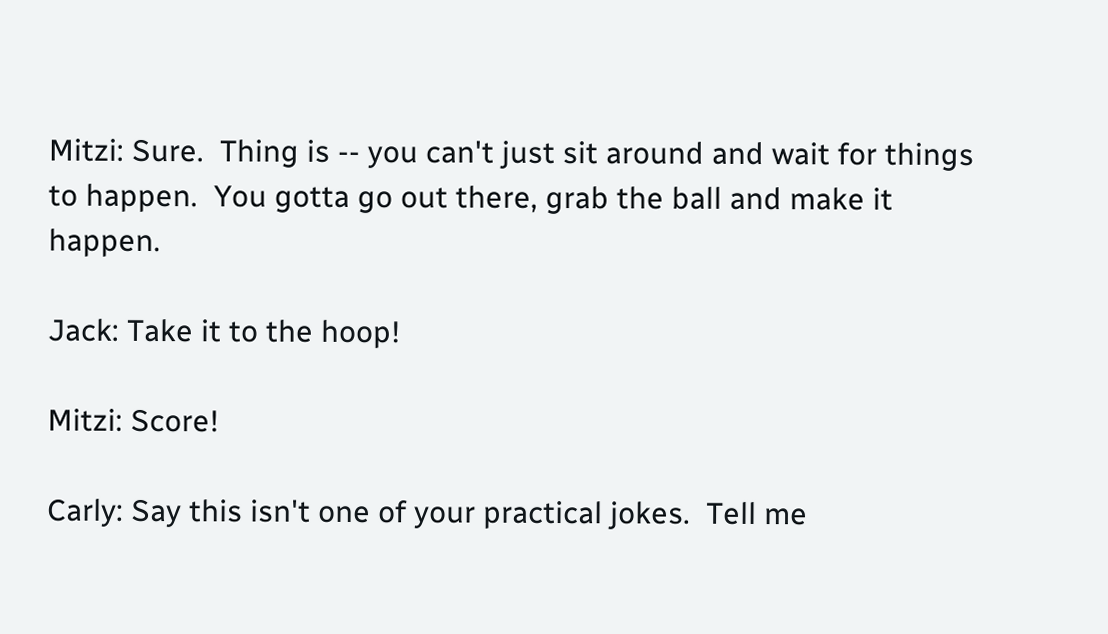Mitzi: Sure.  Thing is -- you can't just sit around and wait for things to happen.  You gotta go out there, grab the ball and make it happen.

Jack: Take it to the hoop!

Mitzi: Score!

Carly: Say this isn't one of your practical jokes.  Tell me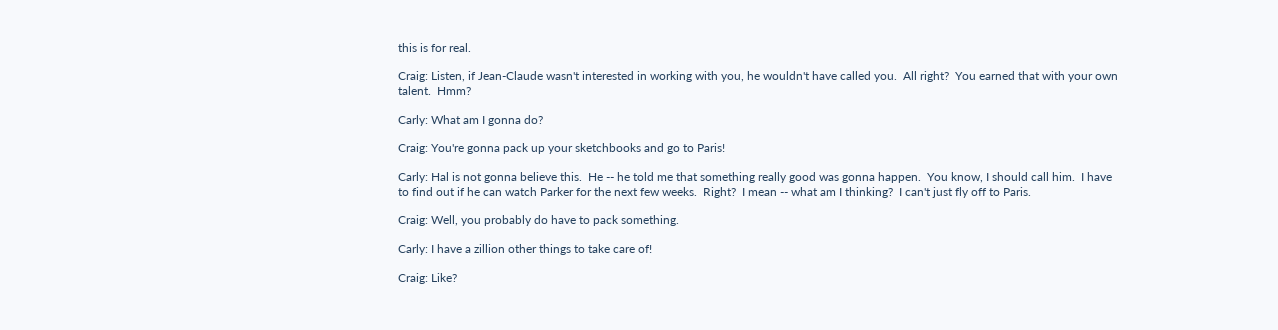this is for real.

Craig: Listen, if Jean-Claude wasn't interested in working with you, he wouldn't have called you.  All right?  You earned that with your own talent.  Hmm?

Carly: What am I gonna do?

Craig: You're gonna pack up your sketchbooks and go to Paris!

Carly: Hal is not gonna believe this.  He -- he told me that something really good was gonna happen.  You know, I should call him.  I have to find out if he can watch Parker for the next few weeks.  Right?  I mean -- what am I thinking?  I can't just fly off to Paris.

Craig: Well, you probably do have to pack something.

Carly: I have a zillion other things to take care of!

Craig: Like?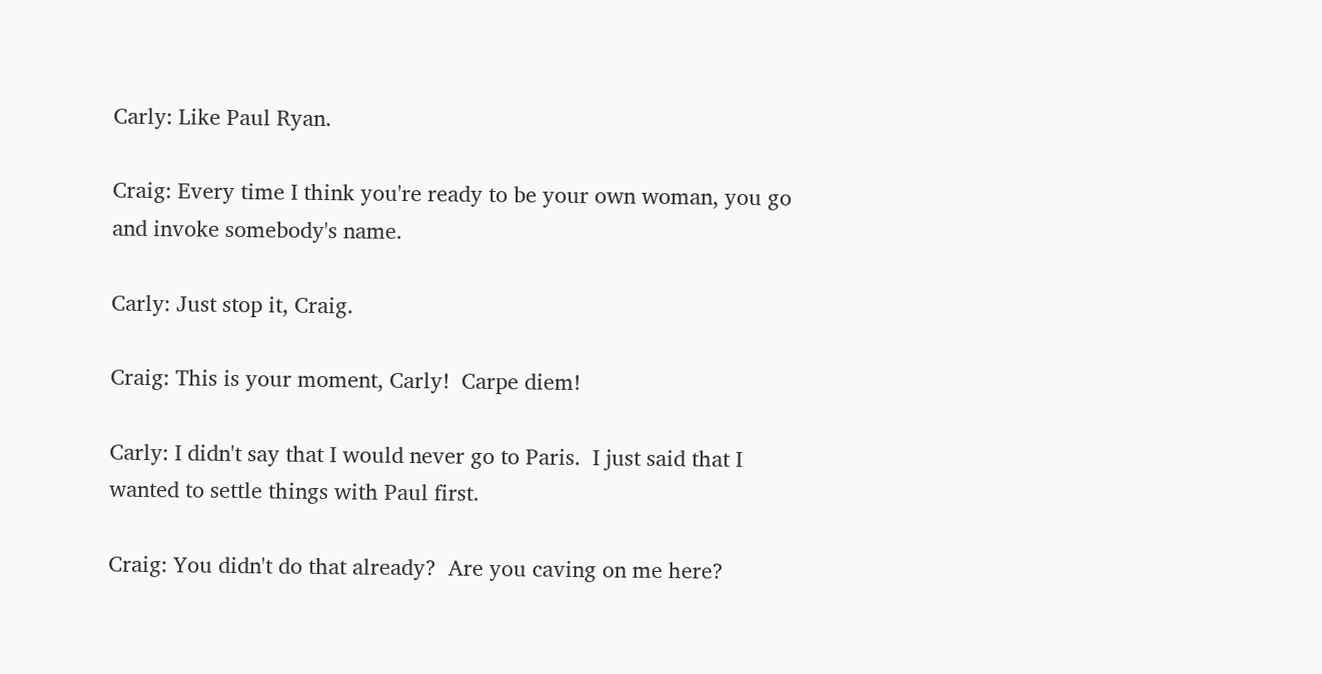Carly: Like Paul Ryan.

Craig: Every time I think you're ready to be your own woman, you go and invoke somebody's name.

Carly: Just stop it, Craig.

Craig: This is your moment, Carly!  Carpe diem!

Carly: I didn't say that I would never go to Paris.  I just said that I wanted to settle things with Paul first.

Craig: You didn't do that already?  Are you caving on me here?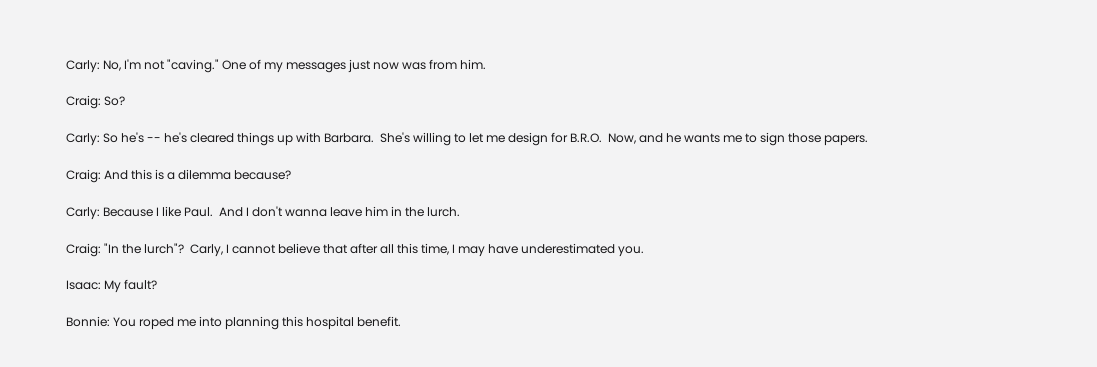Carly: No, I'm not "caving." One of my messages just now was from him.

Craig: So?

Carly: So he's -- he's cleared things up with Barbara.  She's willing to let me design for B.R.O.  Now, and he wants me to sign those papers.

Craig: And this is a dilemma because?

Carly: Because I like Paul.  And I don't wanna leave him in the lurch.

Craig: "In the lurch"?  Carly, I cannot believe that after all this time, I may have underestimated you.

Isaac: My fault?

Bonnie: You roped me into planning this hospital benefit.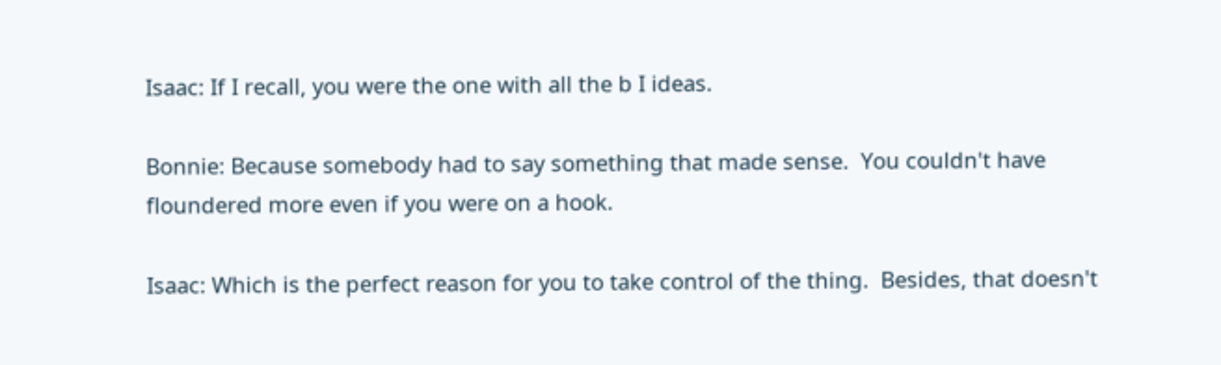Isaac: If I recall, you were the one with all the b I ideas.

Bonnie: Because somebody had to say something that made sense.  You couldn't have floundered more even if you were on a hook.

Isaac: Which is the perfect reason for you to take control of the thing.  Besides, that doesn't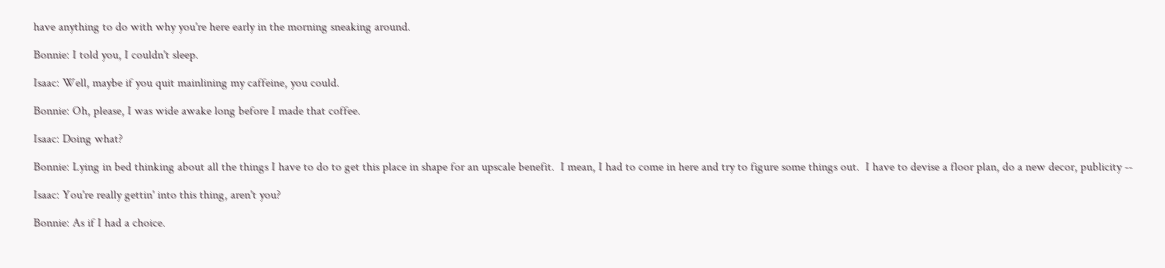have anything to do with why you're here early in the morning sneaking around.

Bonnie: I told you, I couldn't sleep.

Isaac: Well, maybe if you quit mainlining my caffeine, you could.

Bonnie: Oh, please, I was wide awake long before I made that coffee.

Isaac: Doing what?

Bonnie: Lying in bed thinking about all the things I have to do to get this place in shape for an upscale benefit.  I mean, I had to come in here and try to figure some things out.  I have to devise a floor plan, do a new decor, publicity --

Isaac: You're really gettin' into this thing, aren't you?

Bonnie: As if I had a choice.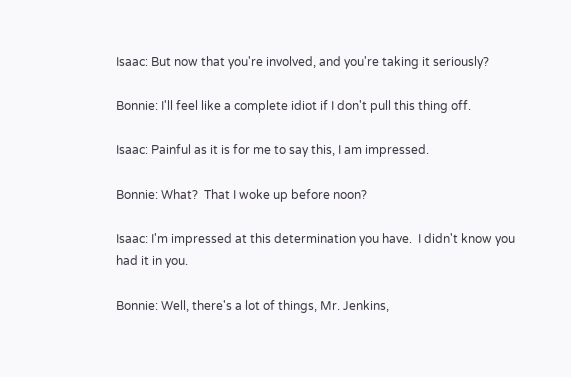Isaac: But now that you're involved, and you're taking it seriously?

Bonnie: I'll feel like a complete idiot if I don't pull this thing off.

Isaac: Painful as it is for me to say this, I am impressed.

Bonnie: What?  That I woke up before noon?

Isaac: I'm impressed at this determination you have.  I didn't know you had it in you.

Bonnie: Well, there's a lot of things, Mr. Jenkins,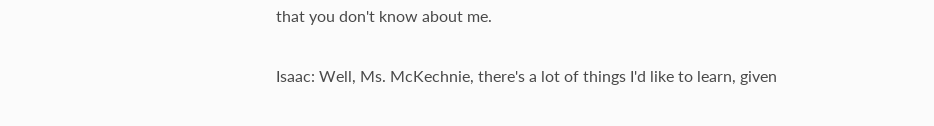that you don't know about me.

Isaac: Well, Ms. McKechnie, there's a lot of things I'd like to learn, given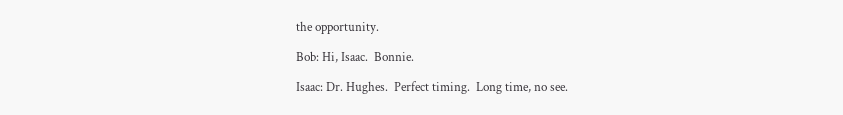the opportunity.

Bob: Hi, Isaac.  Bonnie.

Isaac: Dr. Hughes.  Perfect timing.  Long time, no see.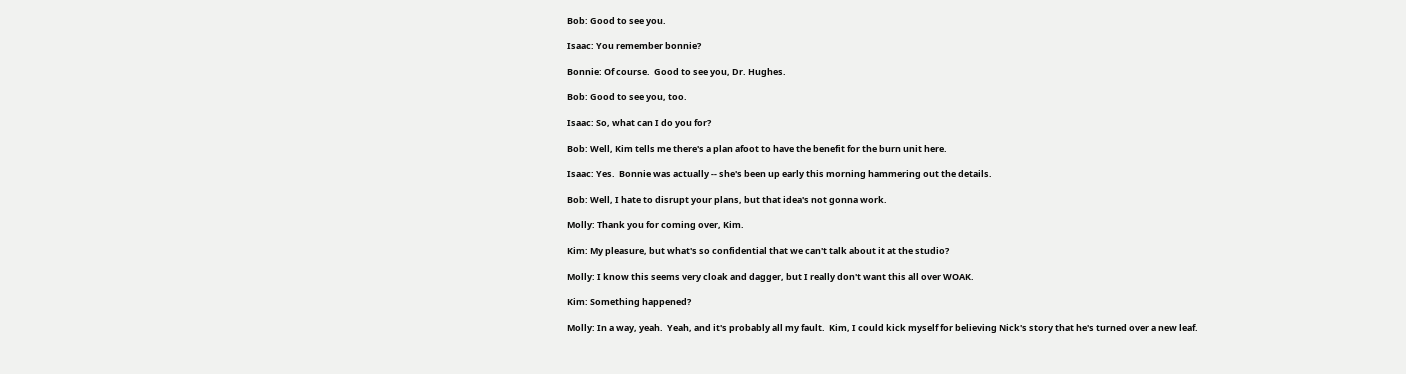Bob: Good to see you.

Isaac: You remember bonnie?

Bonnie: Of course.  Good to see you, Dr. Hughes.

Bob: Good to see you, too.

Isaac: So, what can I do you for?

Bob: Well, Kim tells me there's a plan afoot to have the benefit for the burn unit here.

Isaac: Yes.  Bonnie was actually -- she's been up early this morning hammering out the details.

Bob: Well, I hate to disrupt your plans, but that idea's not gonna work.

Molly: Thank you for coming over, Kim.

Kim: My pleasure, but what's so confidential that we can't talk about it at the studio?

Molly: I know this seems very cloak and dagger, but I really don't want this all over WOAK.

Kim: Something happened?

Molly: In a way, yeah.  Yeah, and it's probably all my fault.  Kim, I could kick myself for believing Nick's story that he's turned over a new leaf.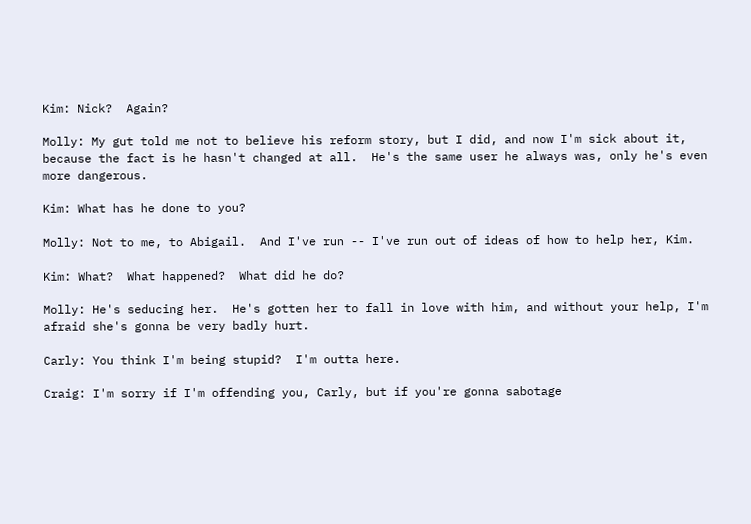Kim: Nick?  Again?

Molly: My gut told me not to believe his reform story, but I did, and now I'm sick about it, because the fact is he hasn't changed at all.  He's the same user he always was, only he's even more dangerous.

Kim: What has he done to you?

Molly: Not to me, to Abigail.  And I've run -- I've run out of ideas of how to help her, Kim.

Kim: What?  What happened?  What did he do?

Molly: He's seducing her.  He's gotten her to fall in love with him, and without your help, I'm afraid she's gonna be very badly hurt.

Carly: You think I'm being stupid?  I'm outta here.

Craig: I'm sorry if I'm offending you, Carly, but if you're gonna sabotage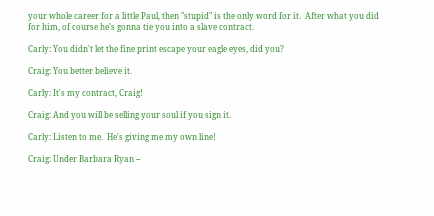your whole career for a little Paul, then "stupid" is the only word for it.  After what you did for him, of course he's gonna tie you into a slave contract.

Carly: You didn't let the fine print escape your eagle eyes, did you?

Craig: You better believe it.

Carly: It's my contract, Craig!

Craig: And you will be selling your soul if you sign it.

Carly: Listen to me.  He's giving me my own line!

Craig: Under Barbara Ryan --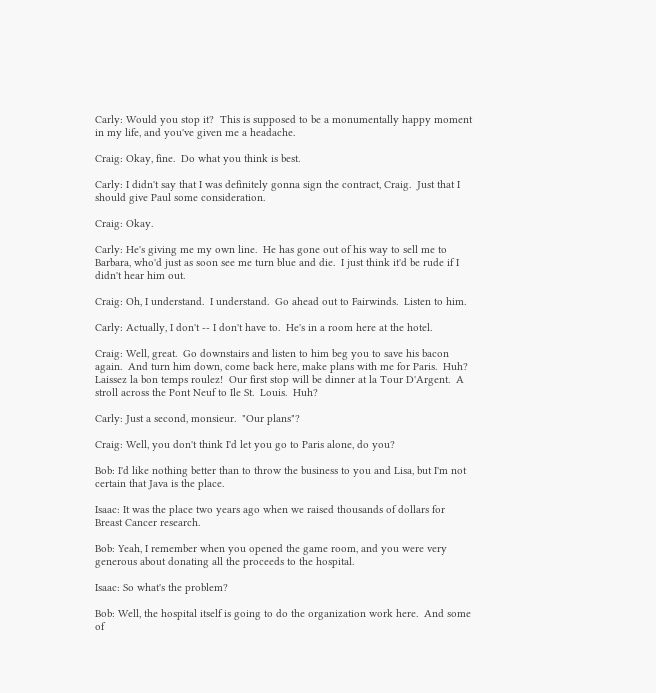Carly: Would you stop it?  This is supposed to be a monumentally happy moment in my life, and you've given me a headache.

Craig: Okay, fine.  Do what you think is best.

Carly: I didn't say that I was definitely gonna sign the contract, Craig.  Just that I should give Paul some consideration.

Craig: Okay.

Carly: He's giving me my own line.  He has gone out of his way to sell me to Barbara, who'd just as soon see me turn blue and die.  I just think it'd be rude if I didn't hear him out.

Craig: Oh, I understand.  I understand.  Go ahead out to Fairwinds.  Listen to him.

Carly: Actually, I don't -- I don't have to.  He's in a room here at the hotel.

Craig: Well, great.  Go downstairs and listen to him beg you to save his bacon again.  And turn him down, come back here, make plans with me for Paris.  Huh?  Laissez la bon temps roulez!  Our first stop will be dinner at la Tour D'Argent.  A stroll across the Pont Neuf to Ile St.  Louis.  Huh?

Carly: Just a second, monsieur.  "Our plans"?

Craig: Well, you don't think I'd let you go to Paris alone, do you?

Bob: I'd like nothing better than to throw the business to you and Lisa, but I'm not certain that Java is the place.

Isaac: It was the place two years ago when we raised thousands of dollars for Breast Cancer research.

Bob: Yeah, I remember when you opened the game room, and you were very generous about donating all the proceeds to the hospital.

Isaac: So what's the problem?

Bob: Well, the hospital itself is going to do the organization work here.  And some of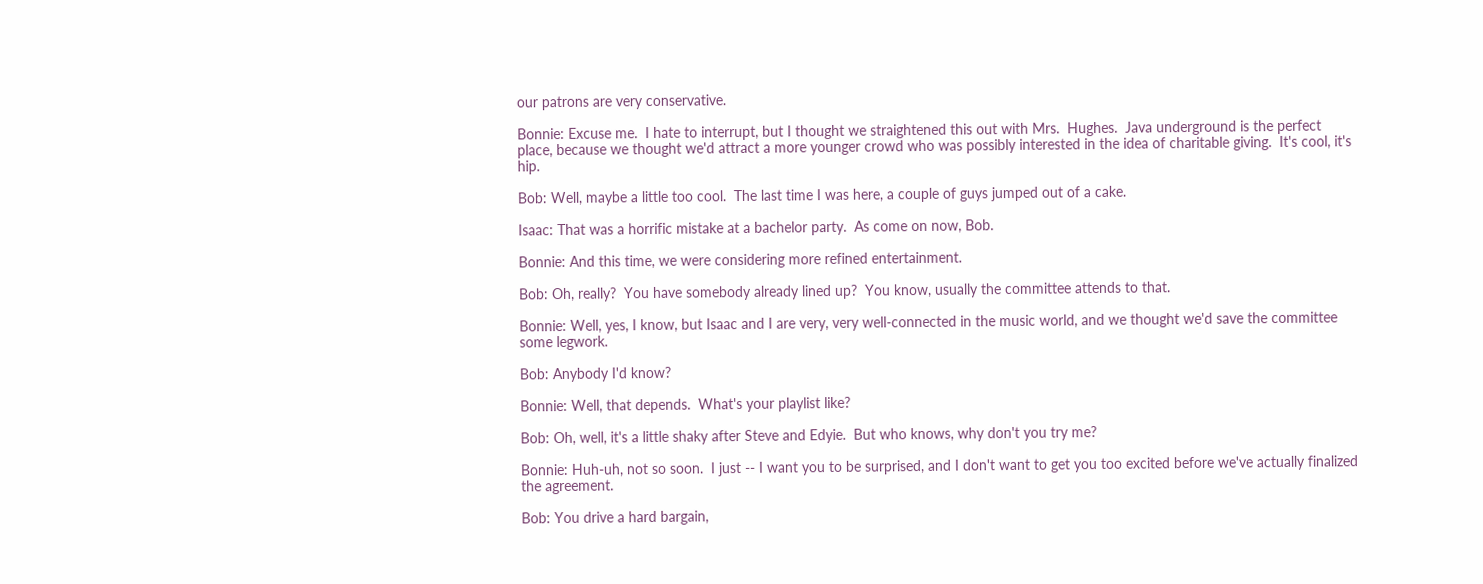our patrons are very conservative.

Bonnie: Excuse me.  I hate to interrupt, but I thought we straightened this out with Mrs.  Hughes.  Java underground is the perfect place, because we thought we'd attract a more younger crowd who was possibly interested in the idea of charitable giving.  It's cool, it's hip.

Bob: Well, maybe a little too cool.  The last time I was here, a couple of guys jumped out of a cake.

Isaac: That was a horrific mistake at a bachelor party.  As come on now, Bob.

Bonnie: And this time, we were considering more refined entertainment.

Bob: Oh, really?  You have somebody already lined up?  You know, usually the committee attends to that.

Bonnie: Well, yes, I know, but Isaac and I are very, very well-connected in the music world, and we thought we'd save the committee some legwork.

Bob: Anybody I'd know?

Bonnie: Well, that depends.  What's your playlist like?

Bob: Oh, well, it's a little shaky after Steve and Edyie.  But who knows, why don't you try me?

Bonnie: Huh-uh, not so soon.  I just -- I want you to be surprised, and I don't want to get you too excited before we've actually finalized the agreement.

Bob: You drive a hard bargain,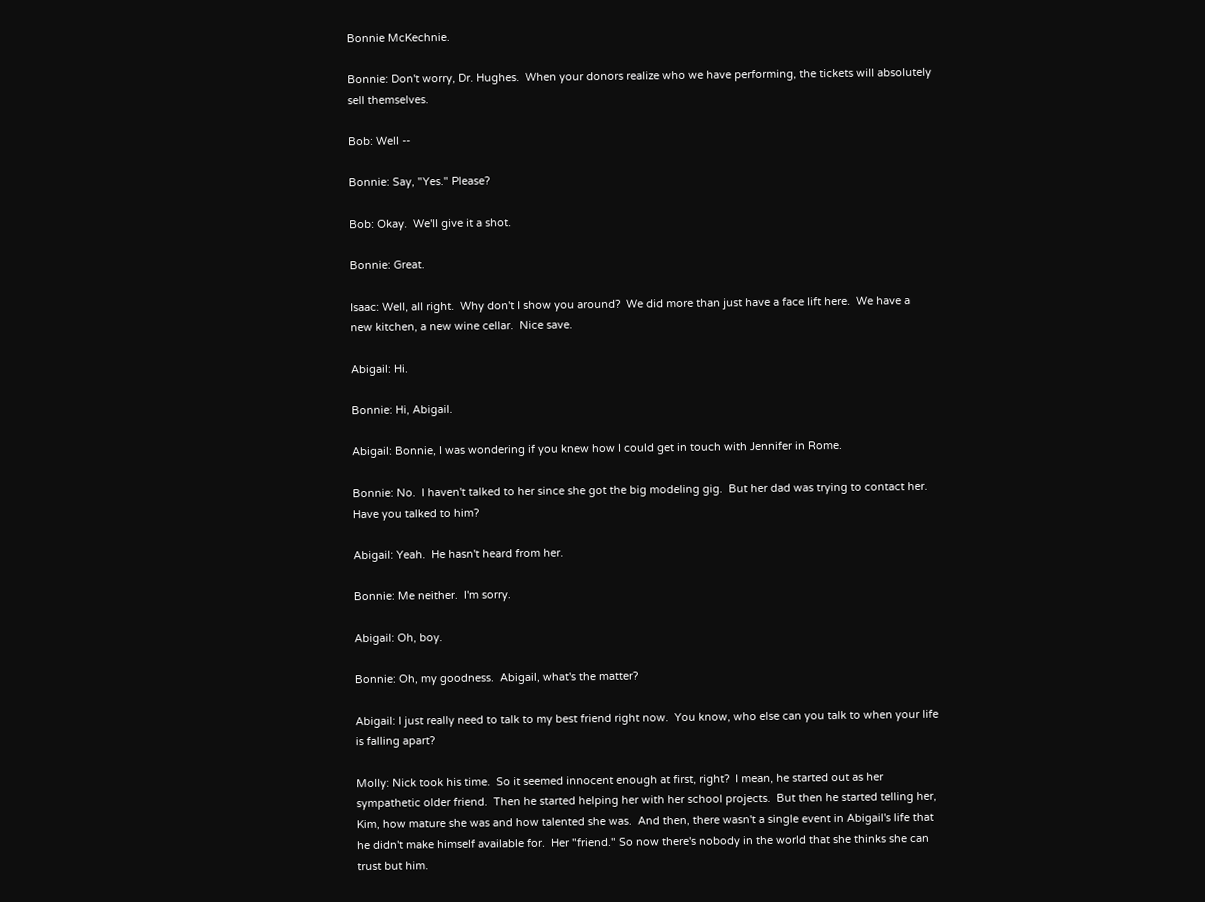Bonnie McKechnie.

Bonnie: Don't worry, Dr. Hughes.  When your donors realize who we have performing, the tickets will absolutely sell themselves.

Bob: Well --

Bonnie: Say, "Yes." Please?

Bob: Okay.  We'll give it a shot.

Bonnie: Great.

Isaac: Well, all right.  Why don't I show you around?  We did more than just have a face lift here.  We have a new kitchen, a new wine cellar.  Nice save.

Abigail: Hi.

Bonnie: Hi, Abigail.

Abigail: Bonnie, I was wondering if you knew how I could get in touch with Jennifer in Rome.

Bonnie: No.  I haven't talked to her since she got the big modeling gig.  But her dad was trying to contact her.  Have you talked to him?

Abigail: Yeah.  He hasn't heard from her.

Bonnie: Me neither.  I'm sorry.

Abigail: Oh, boy.

Bonnie: Oh, my goodness.  Abigail, what's the matter?

Abigail: I just really need to talk to my best friend right now.  You know, who else can you talk to when your life is falling apart?

Molly: Nick took his time.  So it seemed innocent enough at first, right?  I mean, he started out as her sympathetic older friend.  Then he started helping her with her school projects.  But then he started telling her, Kim, how mature she was and how talented she was.  And then, there wasn't a single event in Abigail's life that he didn't make himself available for.  Her "friend." So now there's nobody in the world that she thinks she can trust but him.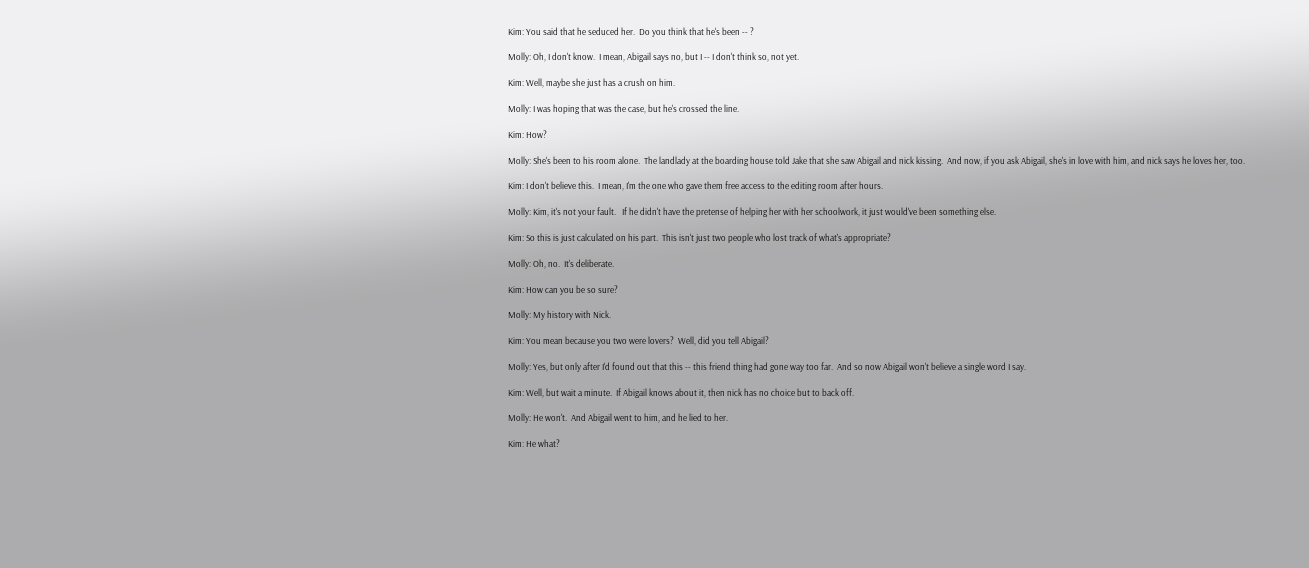Kim: You said that he seduced her.  Do you think that he's been -- ?

Molly: Oh, I don't know.  I mean, Abigail says no, but I -- I don't think so, not yet.

Kim: Well, maybe she just has a crush on him.

Molly: I was hoping that was the case, but he's crossed the line.

Kim: How?

Molly: She's been to his room alone.  The landlady at the boarding house told Jake that she saw Abigail and nick kissing.  And now, if you ask Abigail, she's in love with him, and nick says he loves her, too.

Kim: I don't believe this.  I mean, I'm the one who gave them free access to the editing room after hours.

Molly: Kim, it's not your fault.   If he didn't have the pretense of helping her with her schoolwork, it just would've been something else.

Kim: So this is just calculated on his part.  This isn't just two people who lost track of what's appropriate?

Molly: Oh, no.  It's deliberate.

Kim: How can you be so sure?

Molly: My history with Nick.

Kim: You mean because you two were lovers?  Well, did you tell Abigail?

Molly: Yes, but only after I'd found out that this -- this friend thing had gone way too far.  And so now Abigail won't believe a single word I say.

Kim: Well, but wait a minute.  If Abigail knows about it, then nick has no choice but to back off.

Molly: He won't.  And Abigail went to him, and he lied to her.

Kim: He what?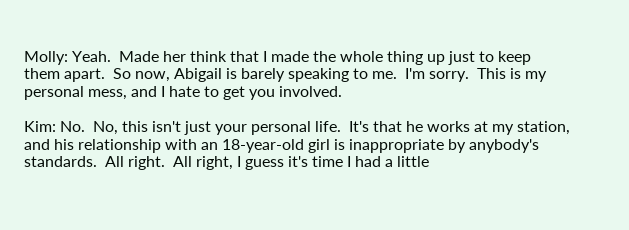Molly: Yeah.  Made her think that I made the whole thing up just to keep them apart.  So now, Abigail is barely speaking to me.  I'm sorry.  This is my personal mess, and I hate to get you involved.

Kim: No.  No, this isn't just your personal life.  It's that he works at my station, and his relationship with an 18-year-old girl is inappropriate by anybody's standards.  All right.  All right, I guess it's time I had a little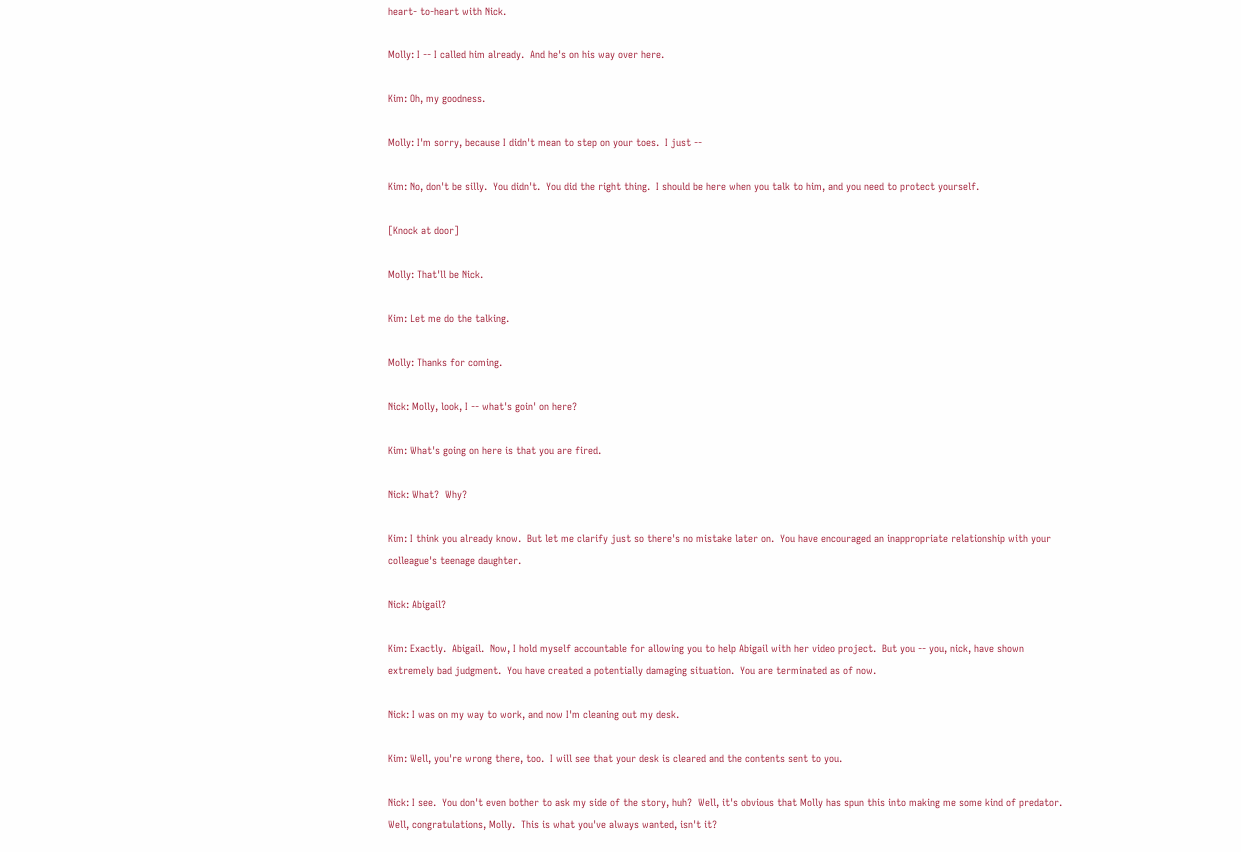heart- to-heart with Nick.

Molly: I -- I called him already.  And he's on his way over here.

Kim: Oh, my goodness.

Molly: I'm sorry, because I didn't mean to step on your toes.  I just --

Kim: No, don't be silly.  You didn't.  You did the right thing.  I should be here when you talk to him, and you need to protect yourself.

[Knock at door]

Molly: That'll be Nick.

Kim: Let me do the talking.

Molly: Thanks for coming.

Nick: Molly, look, I -- what's goin' on here?

Kim: What's going on here is that you are fired.

Nick: What?  Why?

Kim: I think you already know.  But let me clarify just so there's no mistake later on.  You have encouraged an inappropriate relationship with your colleague's teenage daughter.

Nick: Abigail?

Kim: Exactly.  Abigail.  Now, I hold myself accountable for allowing you to help Abigail with her video project.  But you -- you, nick, have shown extremely bad judgment.  You have created a potentially damaging situation.  You are terminated as of now.

Nick: I was on my way to work, and now I'm cleaning out my desk.

Kim: Well, you're wrong there, too.  I will see that your desk is cleared and the contents sent to you.

Nick: I see.  You don't even bother to ask my side of the story, huh?  Well, it's obvious that Molly has spun this into making me some kind of predator.  Well, congratulations, Molly.  This is what you've always wanted, isn't it?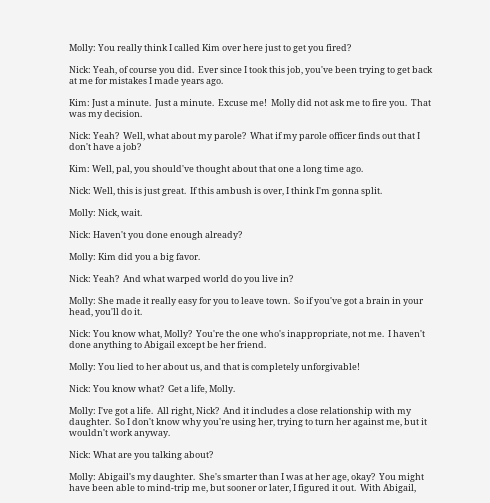Molly: You really think I called Kim over here just to get you fired?

Nick: Yeah, of course you did.  Ever since I took this job, you've been trying to get back at me for mistakes I made years ago.

Kim: Just a minute.  Just a minute.  Excuse me!  Molly did not ask me to fire you.  That was my decision.

Nick: Yeah?  Well, what about my parole?  What if my parole officer finds out that I don't have a job?

Kim: Well, pal, you should've thought about that one a long time ago.

Nick: Well, this is just great.  If this ambush is over, I think I'm gonna split.

Molly: Nick, wait.

Nick: Haven't you done enough already?

Molly: Kim did you a big favor.

Nick: Yeah?  And what warped world do you live in?

Molly: She made it really easy for you to leave town.  So if you've got a brain in your head, you'll do it.

Nick: You know what, Molly?  You're the one who's inappropriate, not me.  I haven't done anything to Abigail except be her friend.

Molly: You lied to her about us, and that is completely unforgivable!

Nick: You know what?  Get a life, Molly.

Molly: I've got a life.  All right, Nick?  And it includes a close relationship with my daughter.  So I don't know why you're using her, trying to turn her against me, but it wouldn't work anyway.

Nick: What are you talking about?

Molly: Abigail's my daughter.  She's smarter than I was at her age, okay?  You might have been able to mind-trip me, but sooner or later, I figured it out.  With Abigail,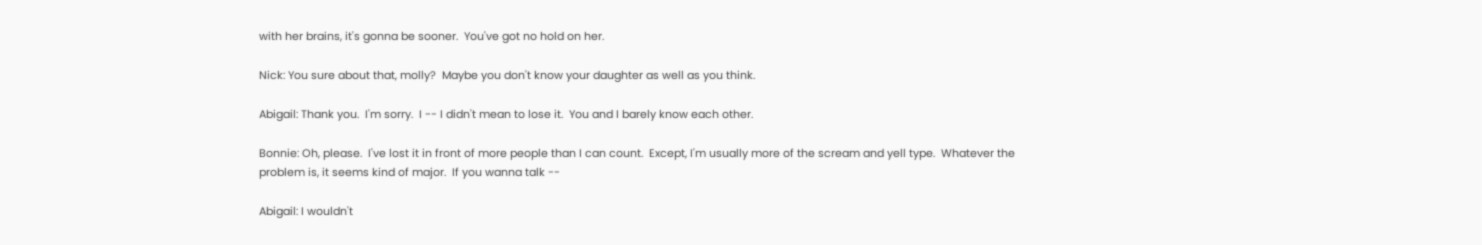with her brains, it's gonna be sooner.  You've got no hold on her.

Nick: You sure about that, molly?  Maybe you don't know your daughter as well as you think.

Abigail: Thank you.  I'm sorry.  I -- I didn't mean to lose it.  You and I barely know each other.

Bonnie: Oh, please.  I've lost it in front of more people than I can count.  Except, I'm usually more of the scream and yell type.  Whatever the problem is, it seems kind of major.  If you wanna talk --

Abigail: I wouldn't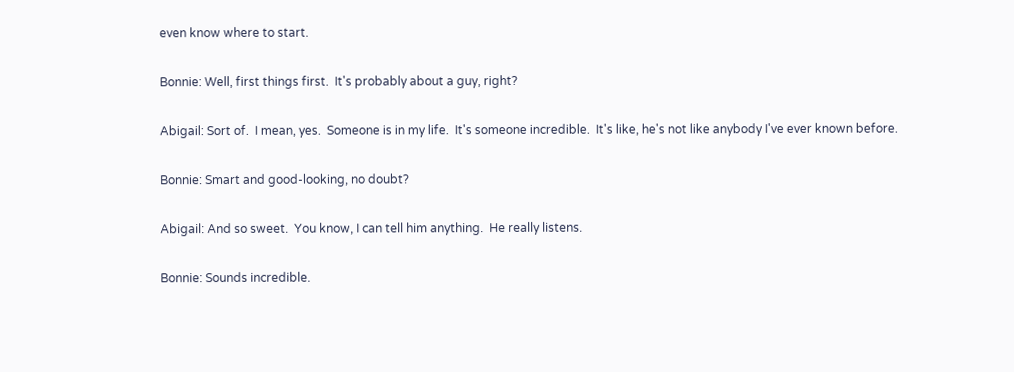even know where to start.

Bonnie: Well, first things first.  It's probably about a guy, right?

Abigail: Sort of.  I mean, yes.  Someone is in my life.  It's someone incredible.  It's like, he's not like anybody I've ever known before.

Bonnie: Smart and good-looking, no doubt?

Abigail: And so sweet.  You know, I can tell him anything.  He really listens.

Bonnie: Sounds incredible.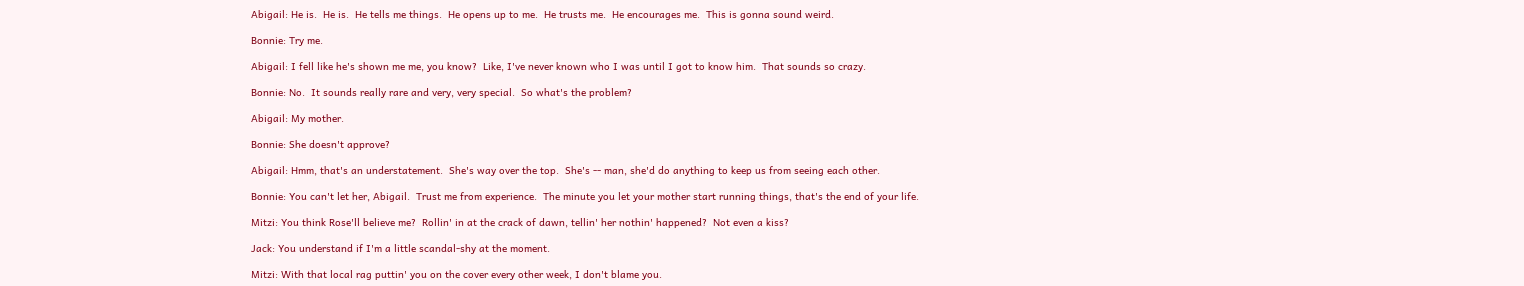Abigail: He is.  He is.  He tells me things.  He opens up to me.  He trusts me.  He encourages me.  This is gonna sound weird.

Bonnie: Try me.

Abigail: I fell like he's shown me me, you know?  Like, I've never known who I was until I got to know him.  That sounds so crazy.

Bonnie: No.  It sounds really rare and very, very special.  So what's the problem?

Abigail: My mother.

Bonnie: She doesn't approve?

Abigail: Hmm, that's an understatement.  She's way over the top.  She's -- man, she'd do anything to keep us from seeing each other.

Bonnie: You can't let her, Abigail.  Trust me from experience.  The minute you let your mother start running things, that's the end of your life.

Mitzi: You think Rose'll believe me?  Rollin' in at the crack of dawn, tellin' her nothin' happened?  Not even a kiss?

Jack: You understand if I'm a little scandal-shy at the moment.

Mitzi: With that local rag puttin' you on the cover every other week, I don't blame you.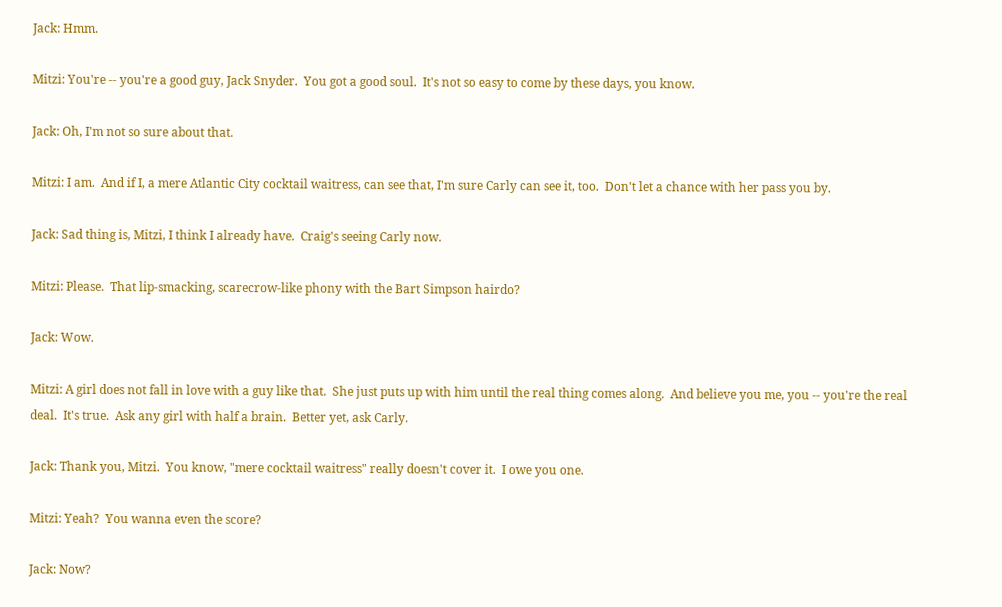Jack: Hmm.

Mitzi: You're -- you're a good guy, Jack Snyder.  You got a good soul.  It's not so easy to come by these days, you know.

Jack: Oh, I'm not so sure about that.

Mitzi: I am.  And if I, a mere Atlantic City cocktail waitress, can see that, I'm sure Carly can see it, too.  Don't let a chance with her pass you by.

Jack: Sad thing is, Mitzi, I think I already have.  Craig's seeing Carly now.

Mitzi: Please.  That lip-smacking, scarecrow-like phony with the Bart Simpson hairdo?

Jack: Wow.

Mitzi: A girl does not fall in love with a guy like that.  She just puts up with him until the real thing comes along.  And believe you me, you -- you're the real deal.  It's true.  Ask any girl with half a brain.  Better yet, ask Carly.

Jack: Thank you, Mitzi.  You know, "mere cocktail waitress" really doesn't cover it.  I owe you one.

Mitzi: Yeah?  You wanna even the score?

Jack: Now?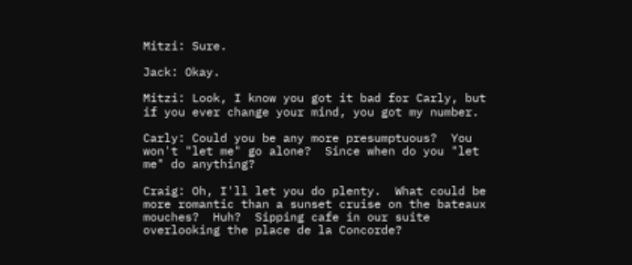Mitzi: Sure.

Jack: Okay.

Mitzi: Look, I know you got it bad for Carly, but if you ever change your mind, you got my number.

Carly: Could you be any more presumptuous?  You won't "let me" go alone?  Since when do you "let me" do anything?

Craig: Oh, I'll let you do plenty.  What could be more romantic than a sunset cruise on the bateaux mouches?  Huh?  Sipping cafe in our suite overlooking the place de la Concorde?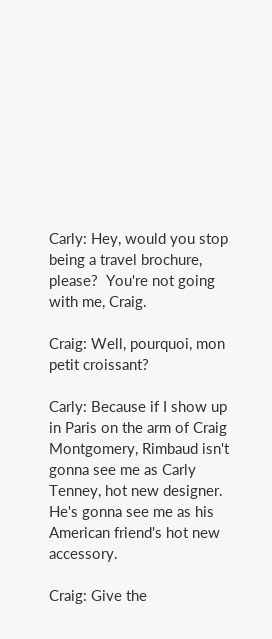Carly: Hey, would you stop being a travel brochure, please?  You're not going with me, Craig.

Craig: Well, pourquoi, mon petit croissant?

Carly: Because if I show up in Paris on the arm of Craig Montgomery, Rimbaud isn't gonna see me as Carly Tenney, hot new designer.  He's gonna see me as his American friend's hot new accessory.

Craig: Give the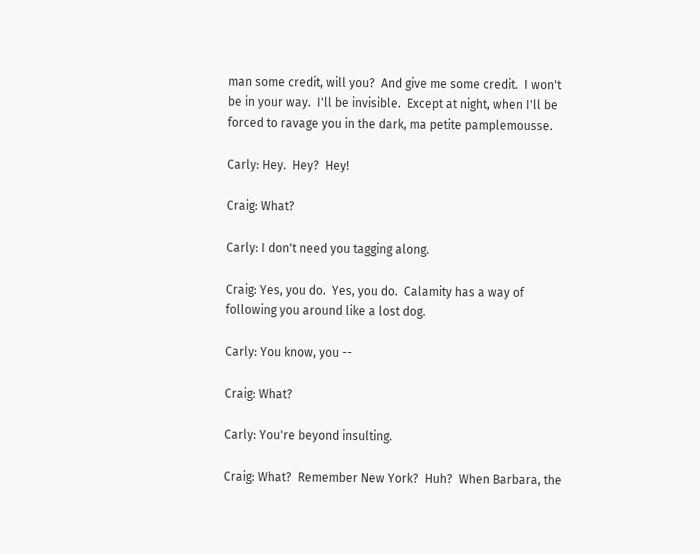man some credit, will you?  And give me some credit.  I won't be in your way.  I'll be invisible.  Except at night, when I'll be forced to ravage you in the dark, ma petite pamplemousse.

Carly: Hey.  Hey?  Hey!

Craig: What?

Carly: I don't need you tagging along.

Craig: Yes, you do.  Yes, you do.  Calamity has a way of following you around like a lost dog.

Carly: You know, you --

Craig: What?

Carly: You're beyond insulting.

Craig: What?  Remember New York?  Huh?  When Barbara, the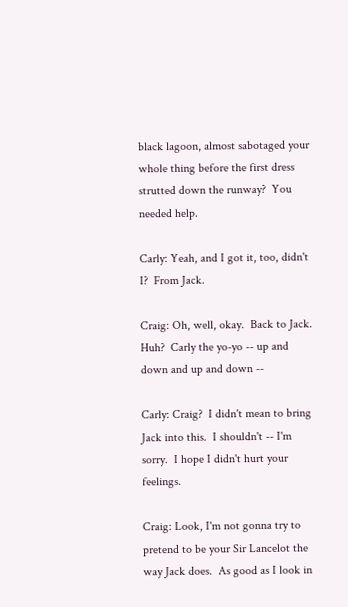black lagoon, almost sabotaged your whole thing before the first dress strutted down the runway?  You needed help.

Carly: Yeah, and I got it, too, didn't I?  From Jack.

Craig: Oh, well, okay.  Back to Jack.  Huh?  Carly the yo-yo -- up and down and up and down --

Carly: Craig?  I didn't mean to bring Jack into this.  I shouldn't -- I'm sorry.  I hope I didn't hurt your feelings.

Craig: Look, I'm not gonna try to pretend to be your Sir Lancelot the way Jack does.  As good as I look in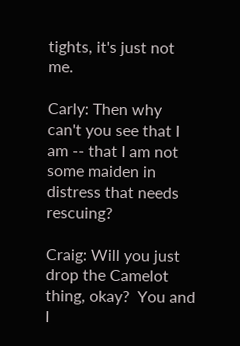tights, it's just not me.

Carly: Then why can't you see that I am -- that I am not some maiden in distress that needs rescuing?

Craig: Will you just drop the Camelot thing, okay?  You and I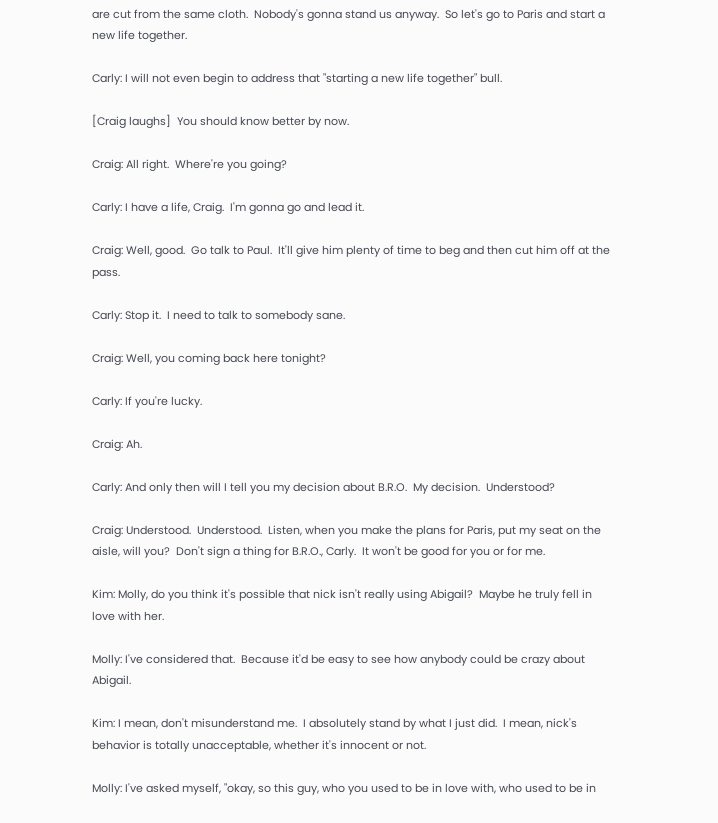are cut from the same cloth.  Nobody's gonna stand us anyway.  So let's go to Paris and start a new life together.

Carly: I will not even begin to address that "starting a new life together" bull.

[Craig laughs]  You should know better by now.

Craig: All right.  Where're you going?

Carly: I have a life, Craig.  I'm gonna go and lead it.

Craig: Well, good.  Go talk to Paul.  It'll give him plenty of time to beg and then cut him off at the pass.

Carly: Stop it.  I need to talk to somebody sane.

Craig: Well, you coming back here tonight?

Carly: If you're lucky.

Craig: Ah.

Carly: And only then will I tell you my decision about B.R.O.  My decision.  Understood?

Craig: Understood.  Understood.  Listen, when you make the plans for Paris, put my seat on the aisle, will you?  Don't sign a thing for B.R.O., Carly.  It won't be good for you or for me.

Kim: Molly, do you think it's possible that nick isn't really using Abigail?  Maybe he truly fell in love with her.

Molly: I've considered that.  Because it'd be easy to see how anybody could be crazy about Abigail.

Kim: I mean, don't misunderstand me.  I absolutely stand by what I just did.  I mean, nick's behavior is totally unacceptable, whether it's innocent or not.

Molly: I've asked myself, "okay, so this guy, who you used to be in love with, who used to be in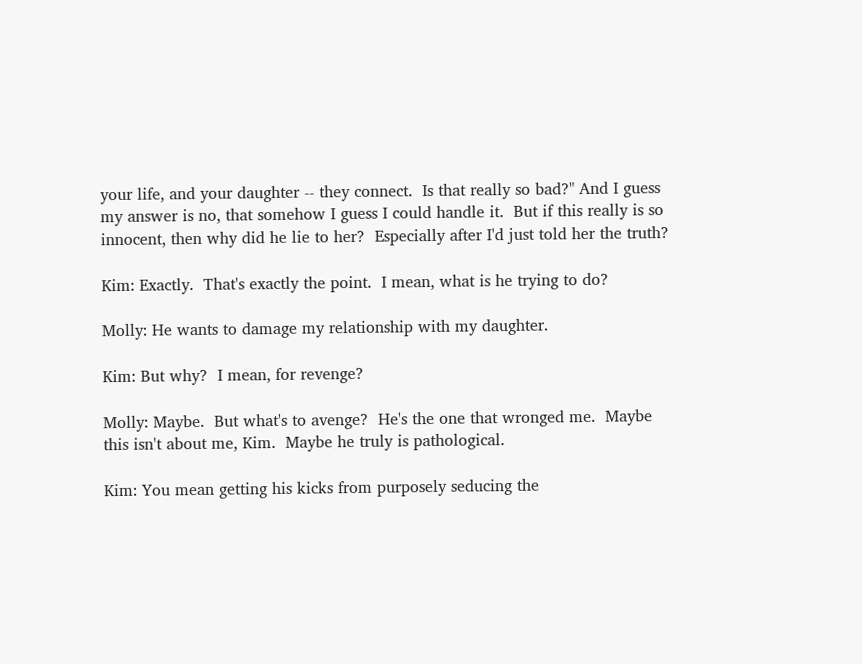your life, and your daughter -- they connect.  Is that really so bad?" And I guess my answer is no, that somehow I guess I could handle it.  But if this really is so innocent, then why did he lie to her?  Especially after I'd just told her the truth?

Kim: Exactly.  That's exactly the point.  I mean, what is he trying to do?

Molly: He wants to damage my relationship with my daughter.

Kim: But why?  I mean, for revenge?

Molly: Maybe.  But what's to avenge?  He's the one that wronged me.  Maybe this isn't about me, Kim.  Maybe he truly is pathological.

Kim: You mean getting his kicks from purposely seducing the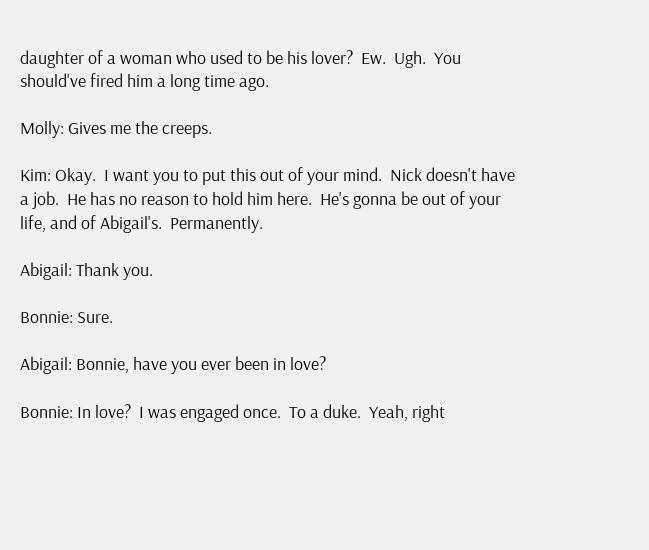daughter of a woman who used to be his lover?  Ew.  Ugh.  You should've fired him a long time ago.

Molly: Gives me the creeps.

Kim: Okay.  I want you to put this out of your mind.  Nick doesn't have a job.  He has no reason to hold him here.  He's gonna be out of your life, and of Abigail's.  Permanently.

Abigail: Thank you.

Bonnie: Sure.

Abigail: Bonnie, have you ever been in love?

Bonnie: In love?  I was engaged once.  To a duke.  Yeah, right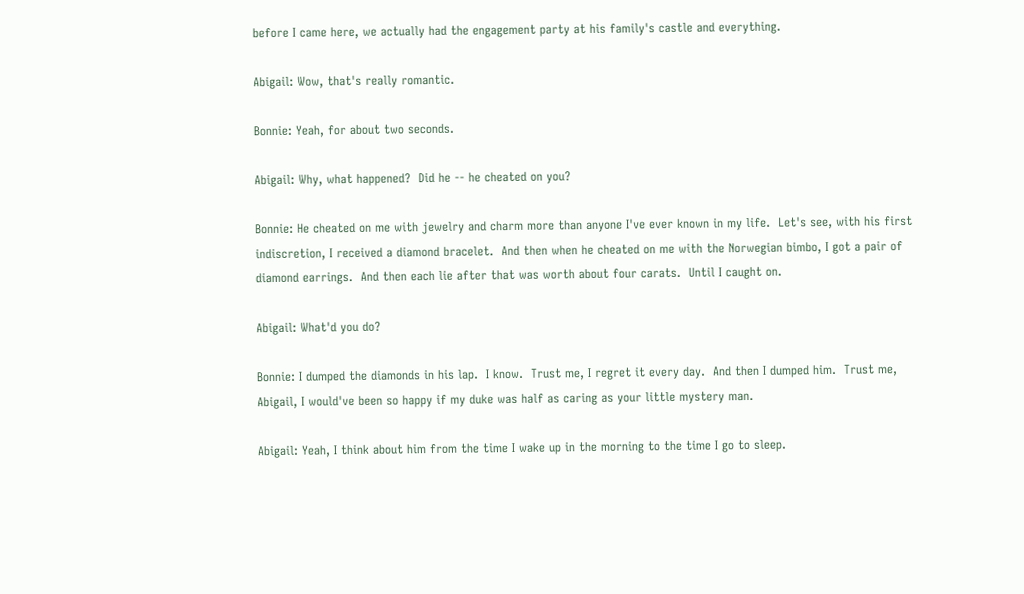before I came here, we actually had the engagement party at his family's castle and everything.

Abigail: Wow, that's really romantic.

Bonnie: Yeah, for about two seconds.

Abigail: Why, what happened?  Did he -- he cheated on you?

Bonnie: He cheated on me with jewelry and charm more than anyone I've ever known in my life.  Let's see, with his first indiscretion, I received a diamond bracelet.  And then when he cheated on me with the Norwegian bimbo, I got a pair of diamond earrings.  And then each lie after that was worth about four carats.  Until I caught on.

Abigail: What'd you do?

Bonnie: I dumped the diamonds in his lap.  I know.  Trust me, I regret it every day.  And then I dumped him.  Trust me, Abigail, I would've been so happy if my duke was half as caring as your little mystery man.

Abigail: Yeah, I think about him from the time I wake up in the morning to the time I go to sleep.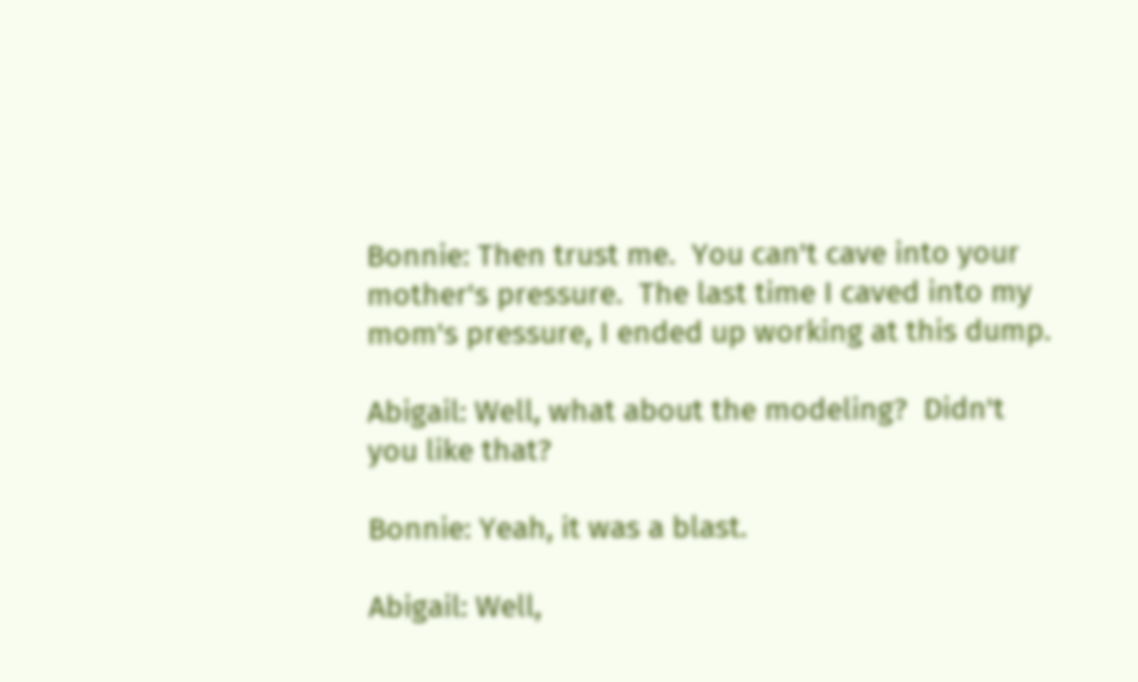Bonnie: Then trust me.  You can't cave into your mother's pressure.  The last time I caved into my mom's pressure, I ended up working at this dump.

Abigail: Well, what about the modeling?  Didn't you like that?

Bonnie: Yeah, it was a blast.

Abigail: Well,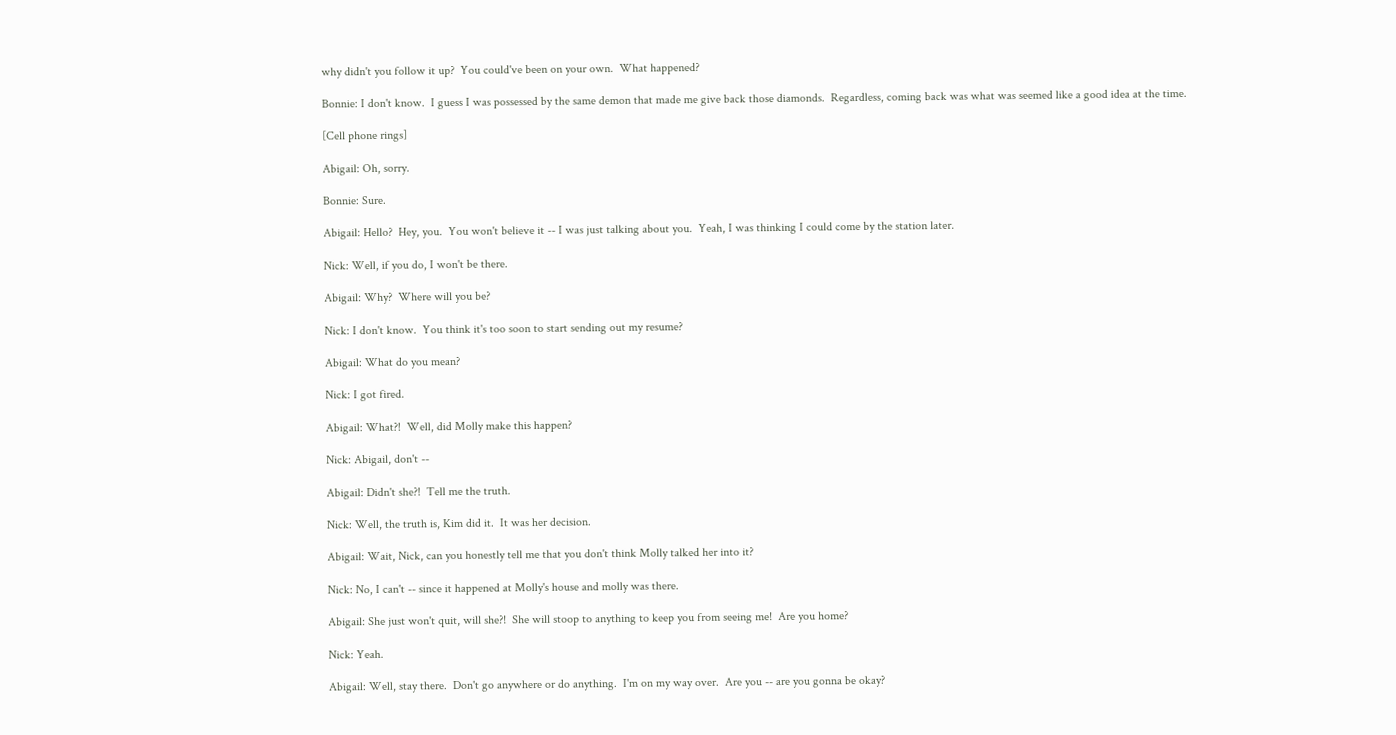why didn't you follow it up?  You could've been on your own.  What happened?

Bonnie: I don't know.  I guess I was possessed by the same demon that made me give back those diamonds.  Regardless, coming back was what was seemed like a good idea at the time.

[Cell phone rings]

Abigail: Oh, sorry.

Bonnie: Sure.

Abigail: Hello?  Hey, you.  You won't believe it -- I was just talking about you.  Yeah, I was thinking I could come by the station later.

Nick: Well, if you do, I won't be there.

Abigail: Why?  Where will you be?

Nick: I don't know.  You think it's too soon to start sending out my resume?

Abigail: What do you mean?

Nick: I got fired.

Abigail: What?!  Well, did Molly make this happen?

Nick: Abigail, don't --

Abigail: Didn't she?!  Tell me the truth.

Nick: Well, the truth is, Kim did it.  It was her decision.

Abigail: Wait, Nick, can you honestly tell me that you don't think Molly talked her into it?

Nick: No, I can't -- since it happened at Molly's house and molly was there.

Abigail: She just won't quit, will she?!  She will stoop to anything to keep you from seeing me!  Are you home?

Nick: Yeah.

Abigail: Well, stay there.  Don't go anywhere or do anything.  I'm on my way over.  Are you -- are you gonna be okay?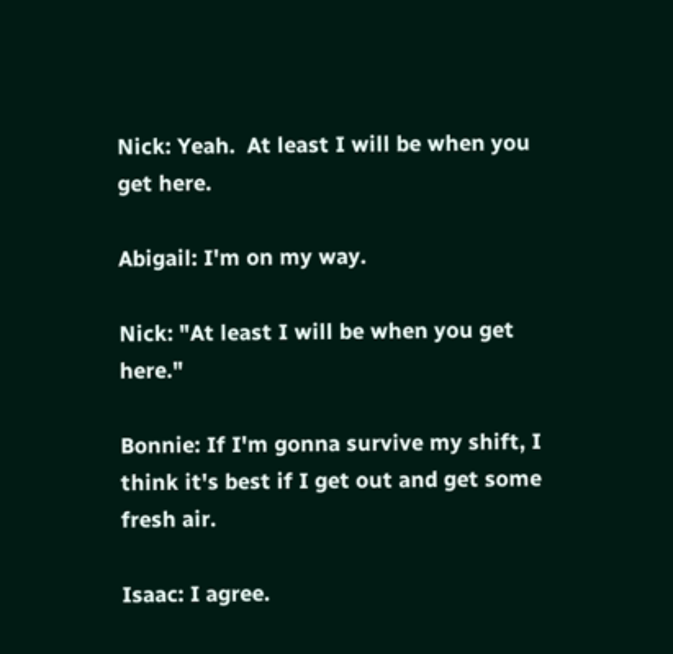Nick: Yeah.  At least I will be when you get here.

Abigail: I'm on my way.

Nick: "At least I will be when you get here."

Bonnie: If I'm gonna survive my shift, I think it's best if I get out and get some fresh air.

Isaac: I agree.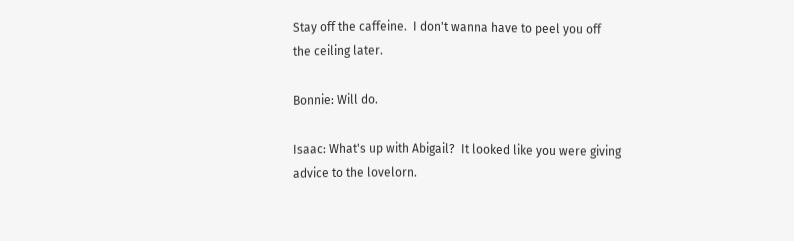Stay off the caffeine.  I don't wanna have to peel you off the ceiling later.

Bonnie: Will do.

Isaac: What's up with Abigail?  It looked like you were giving advice to the lovelorn.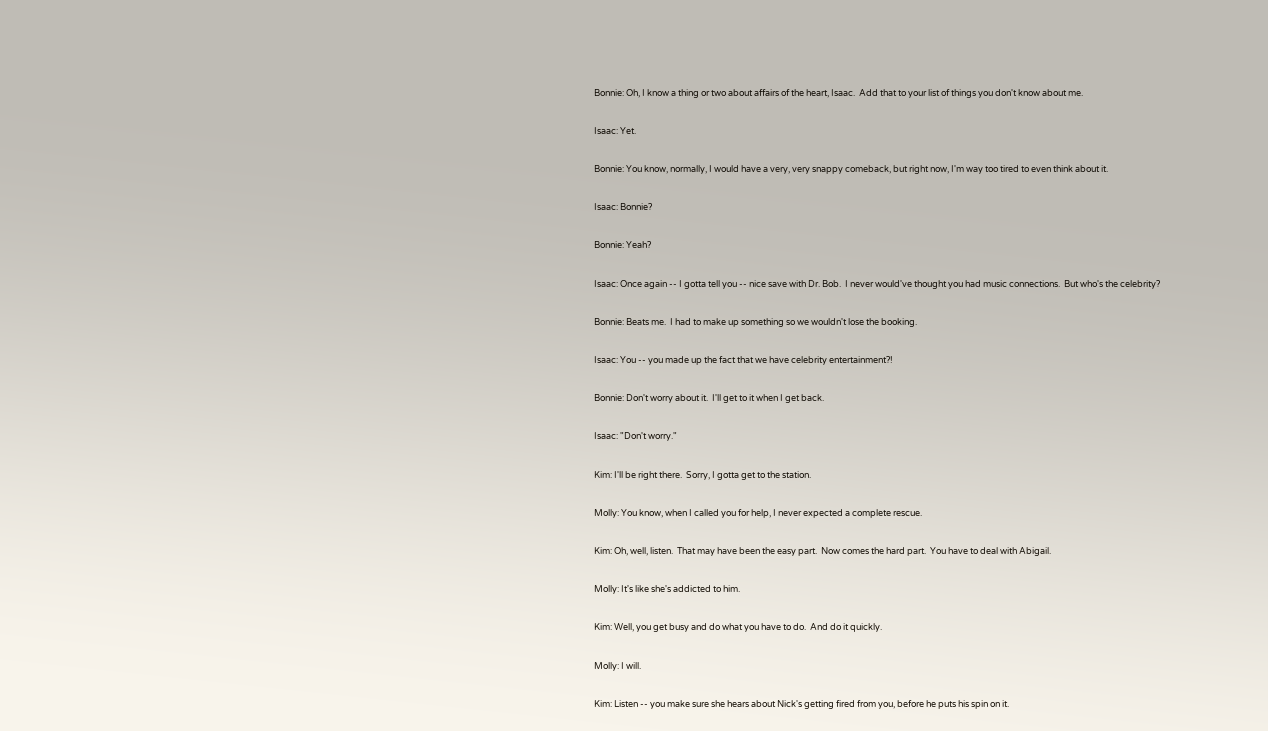Bonnie: Oh, I know a thing or two about affairs of the heart, Isaac.  Add that to your list of things you don't know about me.

Isaac: Yet.

Bonnie: You know, normally, I would have a very, very snappy comeback, but right now, I'm way too tired to even think about it.

Isaac: Bonnie?

Bonnie: Yeah?

Isaac: Once again -- I gotta tell you -- nice save with Dr. Bob.  I never would've thought you had music connections.  But who's the celebrity?

Bonnie: Beats me.  I had to make up something so we wouldn't lose the booking.

Isaac: You -- you made up the fact that we have celebrity entertainment?!

Bonnie: Don't worry about it.  I'll get to it when I get back.

Isaac: "Don't worry."

Kim: I'll be right there.  Sorry, I gotta get to the station.

Molly: You know, when I called you for help, I never expected a complete rescue.

Kim: Oh, well, listen.  That may have been the easy part.  Now comes the hard part.  You have to deal with Abigail.

Molly: It's like she's addicted to him.

Kim: Well, you get busy and do what you have to do.  And do it quickly.

Molly: I will.

Kim: Listen -- you make sure she hears about Nick's getting fired from you, before he puts his spin on it.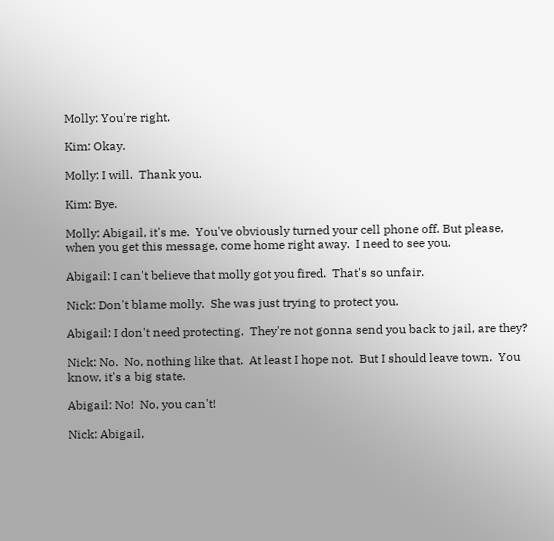Molly: You're right.

Kim: Okay.

Molly: I will.  Thank you.

Kim: Bye.

Molly: Abigail, it's me.  You've obviously turned your cell phone off. But please, when you get this message, come home right away.  I need to see you.

Abigail: I can't believe that molly got you fired.  That's so unfair.

Nick: Don't blame molly.  She was just trying to protect you.

Abigail: I don't need protecting.  They're not gonna send you back to jail, are they?

Nick: No.  No, nothing like that.  At least I hope not.  But I should leave town.  You know, it's a big state.

Abigail: No!  No, you can't!

Nick: Abigail,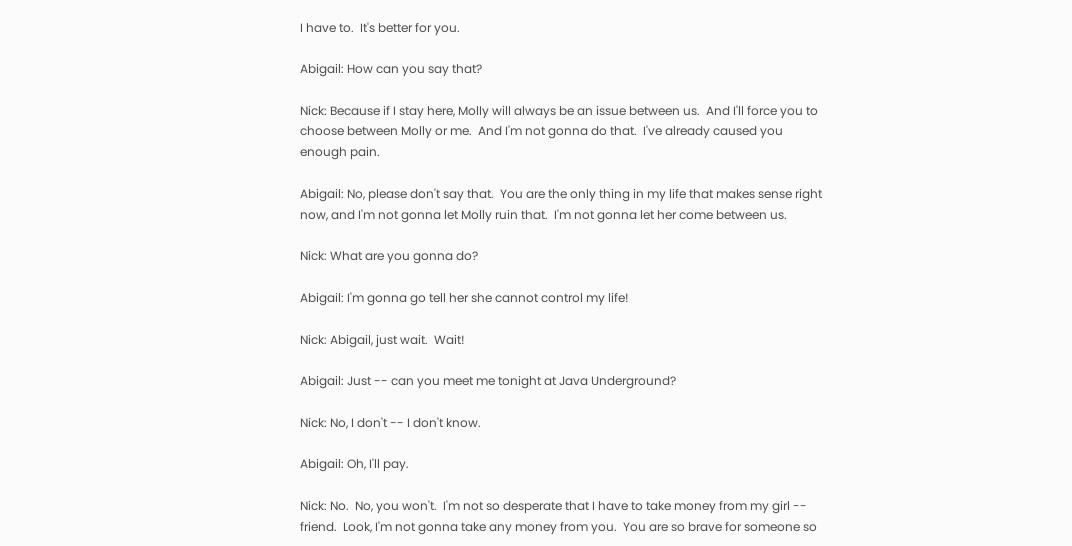I have to.  It's better for you.

Abigail: How can you say that?

Nick: Because if I stay here, Molly will always be an issue between us.  And I'll force you to choose between Molly or me.  And I'm not gonna do that.  I've already caused you enough pain.

Abigail: No, please don't say that.  You are the only thing in my life that makes sense right now, and I'm not gonna let Molly ruin that.  I'm not gonna let her come between us.

Nick: What are you gonna do?

Abigail: I'm gonna go tell her she cannot control my life!

Nick: Abigail, just wait.  Wait!

Abigail: Just -- can you meet me tonight at Java Underground?

Nick: No, I don't -- I don't know.

Abigail: Oh, I'll pay.

Nick: No.  No, you won't.  I'm not so desperate that I have to take money from my girl -- friend.  Look, I'm not gonna take any money from you.  You are so brave for someone so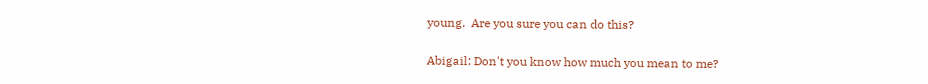young.  Are you sure you can do this?

Abigail: Don't you know how much you mean to me?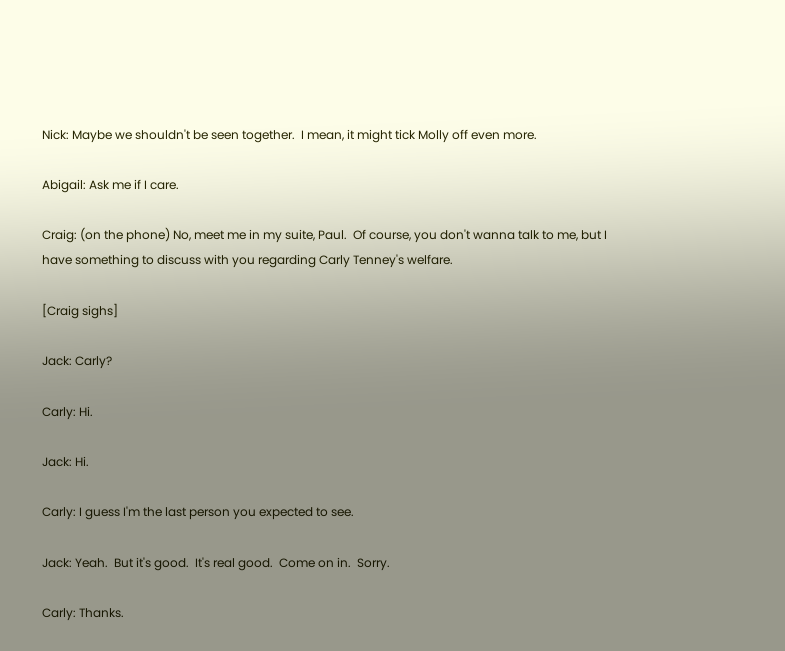Nick: Maybe we shouldn't be seen together.  I mean, it might tick Molly off even more.

Abigail: Ask me if I care.

Craig: (on the phone) No, meet me in my suite, Paul.  Of course, you don't wanna talk to me, but I have something to discuss with you regarding Carly Tenney's welfare.

[Craig sighs]

Jack: Carly?

Carly: Hi.

Jack: Hi.

Carly: I guess I'm the last person you expected to see.

Jack: Yeah.  But it's good.  It's real good.  Come on in.  Sorry.

Carly: Thanks.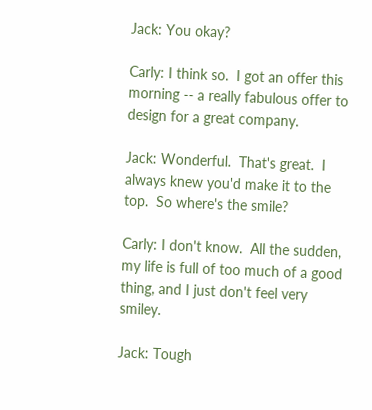Jack: You okay?

Carly: I think so.  I got an offer this morning -- a really fabulous offer to design for a great company.

Jack: Wonderful.  That's great.  I always knew you'd make it to the top.  So where's the smile?

Carly: I don't know.  All the sudden, my life is full of too much of a good thing, and I just don't feel very smiley.

Jack: Tough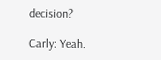decision?

Carly: Yeah.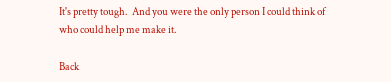It's pretty tough.  And you were the only person I could think of who could help me make it.

Back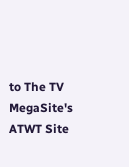to The TV MegaSite's ATWT Site